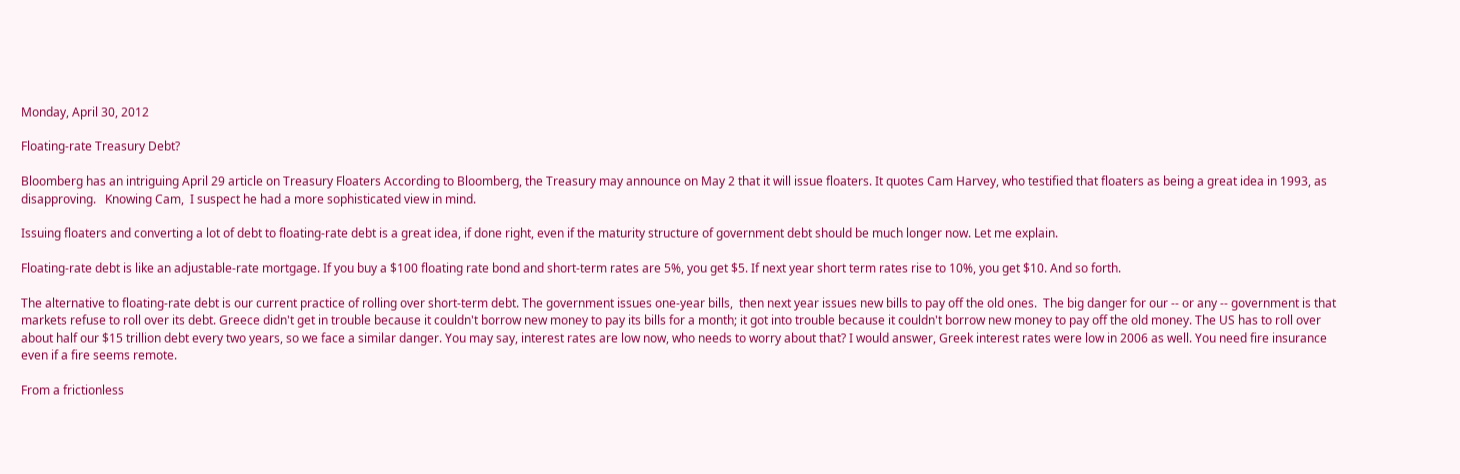Monday, April 30, 2012

Floating-rate Treasury Debt?

Bloomberg has an intriguing April 29 article on Treasury Floaters According to Bloomberg, the Treasury may announce on May 2 that it will issue floaters. It quotes Cam Harvey, who testified that floaters as being a great idea in 1993, as disapproving.   Knowing Cam,  I suspect he had a more sophisticated view in mind.

Issuing floaters and converting a lot of debt to floating-rate debt is a great idea, if done right, even if the maturity structure of government debt should be much longer now. Let me explain.

Floating-rate debt is like an adjustable-rate mortgage. If you buy a $100 floating rate bond and short-term rates are 5%, you get $5. If next year short term rates rise to 10%, you get $10. And so forth.

The alternative to floating-rate debt is our current practice of rolling over short-term debt. The government issues one-year bills,  then next year issues new bills to pay off the old ones.  The big danger for our -- or any -- government is that markets refuse to roll over its debt. Greece didn't get in trouble because it couldn't borrow new money to pay its bills for a month; it got into trouble because it couldn't borrow new money to pay off the old money. The US has to roll over about half our $15 trillion debt every two years, so we face a similar danger. You may say, interest rates are low now, who needs to worry about that? I would answer, Greek interest rates were low in 2006 as well. You need fire insurance even if a fire seems remote.

From a frictionless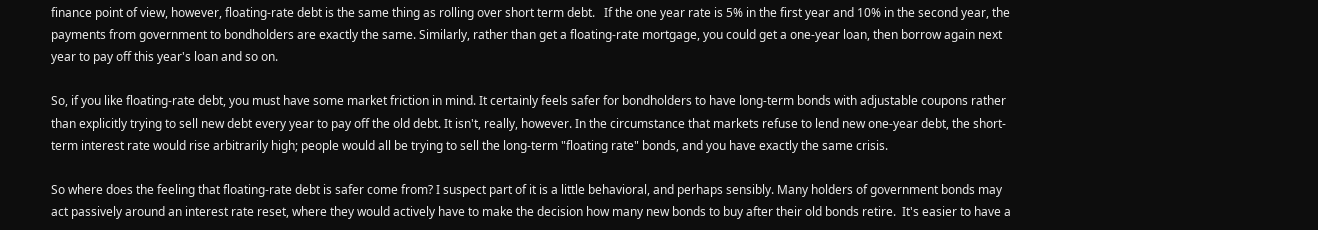finance point of view, however, floating-rate debt is the same thing as rolling over short term debt.   If the one year rate is 5% in the first year and 10% in the second year, the payments from government to bondholders are exactly the same. Similarly, rather than get a floating-rate mortgage, you could get a one-year loan, then borrow again next year to pay off this year's loan and so on.

So, if you like floating-rate debt, you must have some market friction in mind. It certainly feels safer for bondholders to have long-term bonds with adjustable coupons rather than explicitly trying to sell new debt every year to pay off the old debt. It isn't, really, however. In the circumstance that markets refuse to lend new one-year debt, the short-term interest rate would rise arbitrarily high; people would all be trying to sell the long-term "floating rate" bonds, and you have exactly the same crisis.

So where does the feeling that floating-rate debt is safer come from? I suspect part of it is a little behavioral, and perhaps sensibly. Many holders of government bonds may act passively around an interest rate reset, where they would actively have to make the decision how many new bonds to buy after their old bonds retire.  It's easier to have a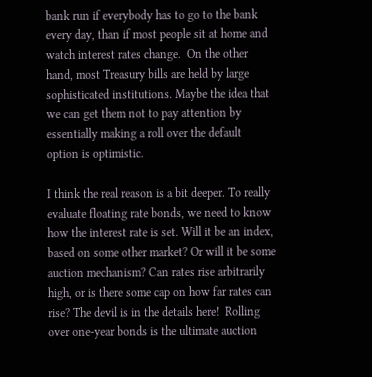bank run if everybody has to go to the bank every day, than if most people sit at home and watch interest rates change.  On the other hand, most Treasury bills are held by large sophisticated institutions. Maybe the idea that we can get them not to pay attention by essentially making a roll over the default option is optimistic.

I think the real reason is a bit deeper. To really evaluate floating rate bonds, we need to know how the interest rate is set. Will it be an index, based on some other market? Or will it be some auction mechanism? Can rates rise arbitrarily high, or is there some cap on how far rates can rise? The devil is in the details here!  Rolling over one-year bonds is the ultimate auction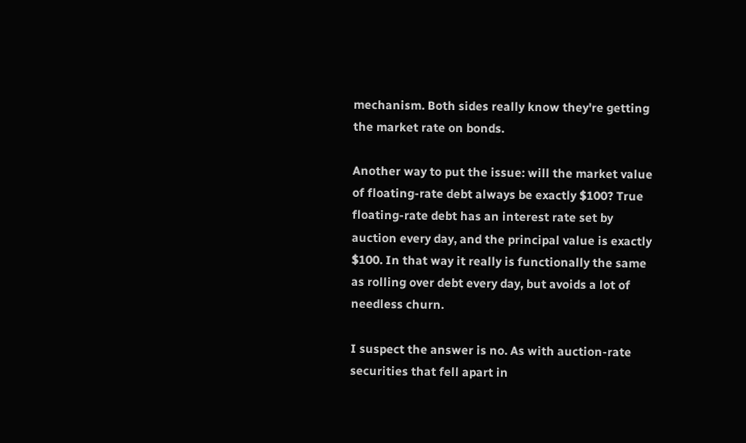mechanism. Both sides really know they're getting the market rate on bonds.

Another way to put the issue: will the market value of floating-rate debt always be exactly $100? True floating-rate debt has an interest rate set by auction every day, and the principal value is exactly $100. In that way it really is functionally the same as rolling over debt every day, but avoids a lot of needless churn.

I suspect the answer is no. As with auction-rate securities that fell apart in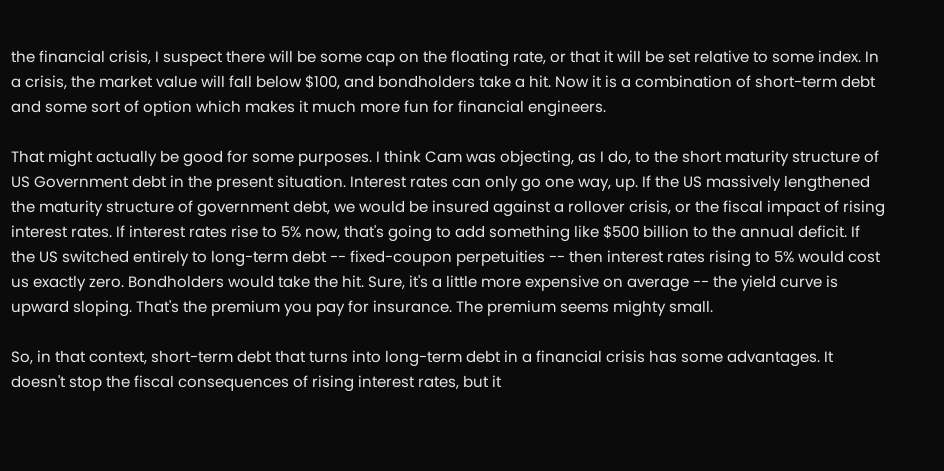the financial crisis, I suspect there will be some cap on the floating rate, or that it will be set relative to some index. In a crisis, the market value will fall below $100, and bondholders take a hit. Now it is a combination of short-term debt and some sort of option which makes it much more fun for financial engineers.

That might actually be good for some purposes. I think Cam was objecting, as I do, to the short maturity structure of US Government debt in the present situation. Interest rates can only go one way, up. If the US massively lengthened the maturity structure of government debt, we would be insured against a rollover crisis, or the fiscal impact of rising interest rates. If interest rates rise to 5% now, that's going to add something like $500 billion to the annual deficit. If the US switched entirely to long-term debt -- fixed-coupon perpetuities -- then interest rates rising to 5% would cost us exactly zero. Bondholders would take the hit. Sure, it's a little more expensive on average -- the yield curve is upward sloping. That's the premium you pay for insurance. The premium seems mighty small.

So, in that context, short-term debt that turns into long-term debt in a financial crisis has some advantages. It doesn't stop the fiscal consequences of rising interest rates, but it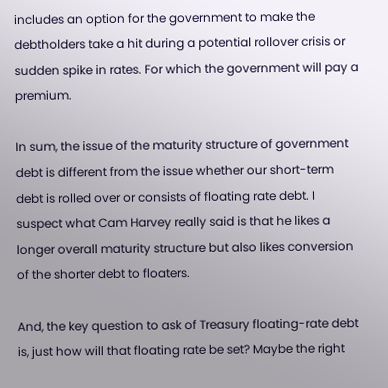includes an option for the government to make the debtholders take a hit during a potential rollover crisis or sudden spike in rates. For which the government will pay a premium.

In sum, the issue of the maturity structure of government debt is different from the issue whether our short-term debt is rolled over or consists of floating rate debt. I suspect what Cam Harvey really said is that he likes a longer overall maturity structure but also likes conversion of the shorter debt to floaters.

And, the key question to ask of Treasury floating-rate debt is, just how will that floating rate be set? Maybe the right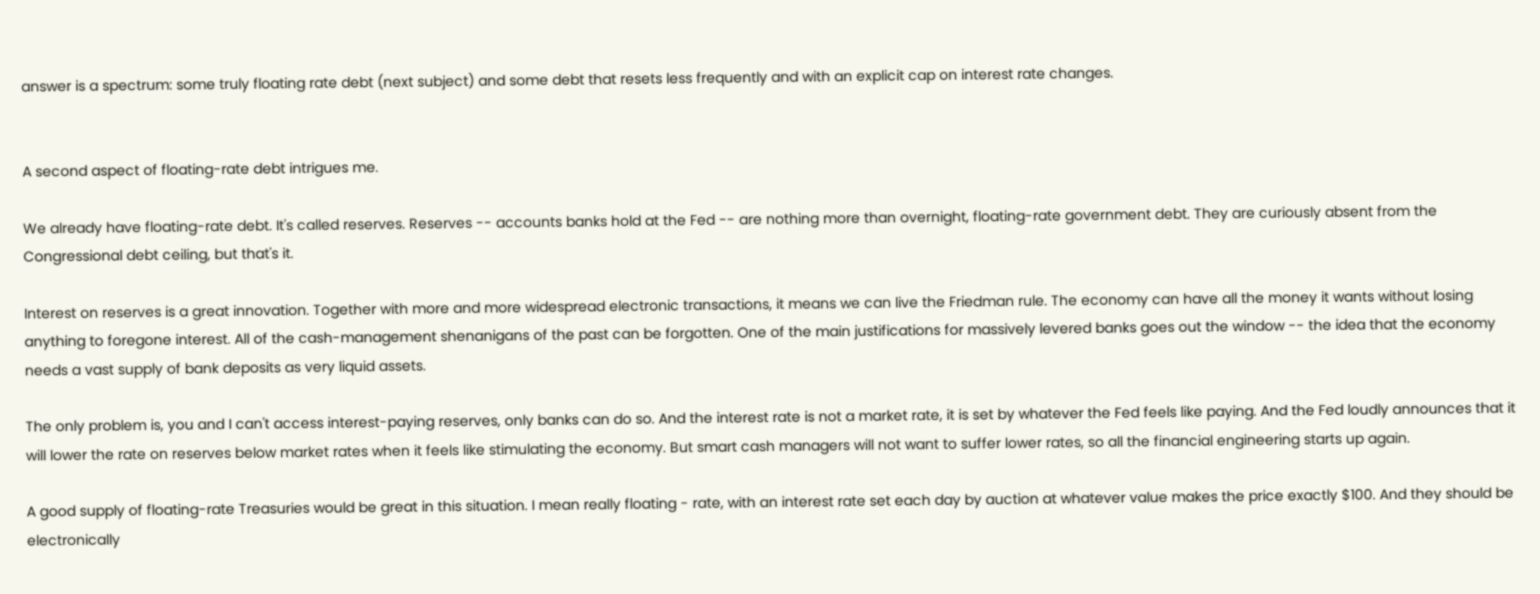answer is a spectrum: some truly floating rate debt (next subject) and some debt that resets less frequently and with an explicit cap on interest rate changes.


A second aspect of floating-rate debt intrigues me.

We already have floating-rate debt. It's called reserves. Reserves -- accounts banks hold at the Fed -- are nothing more than overnight, floating-rate government debt. They are curiously absent from the Congressional debt ceiling, but that's it.

Interest on reserves is a great innovation. Together with more and more widespread electronic transactions, it means we can live the Friedman rule. The economy can have all the money it wants without losing anything to foregone interest. All of the cash-management shenanigans of the past can be forgotten. One of the main justifications for massively levered banks goes out the window -- the idea that the economy needs a vast supply of bank deposits as very liquid assets.

The only problem is, you and I can't access interest-paying reserves, only banks can do so. And the interest rate is not a market rate, it is set by whatever the Fed feels like paying. And the Fed loudly announces that it will lower the rate on reserves below market rates when it feels like stimulating the economy. But smart cash managers will not want to suffer lower rates, so all the financial engineering starts up again.

A good supply of floating-rate Treasuries would be great in this situation. I mean really floating - rate, with an interest rate set each day by auction at whatever value makes the price exactly $100. And they should be electronically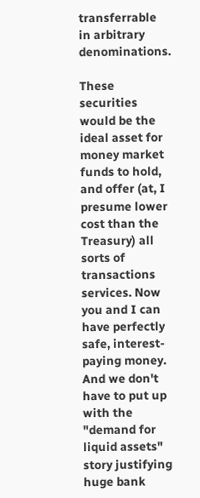transferrable in arbitrary denominations.

These securities would be the ideal asset for money market funds to hold, and offer (at, I presume lower cost than the Treasury) all sorts of transactions services. Now you and I can have perfectly safe, interest-paying money.  And we don't have to put up with the "demand for liquid assets" story justifying huge bank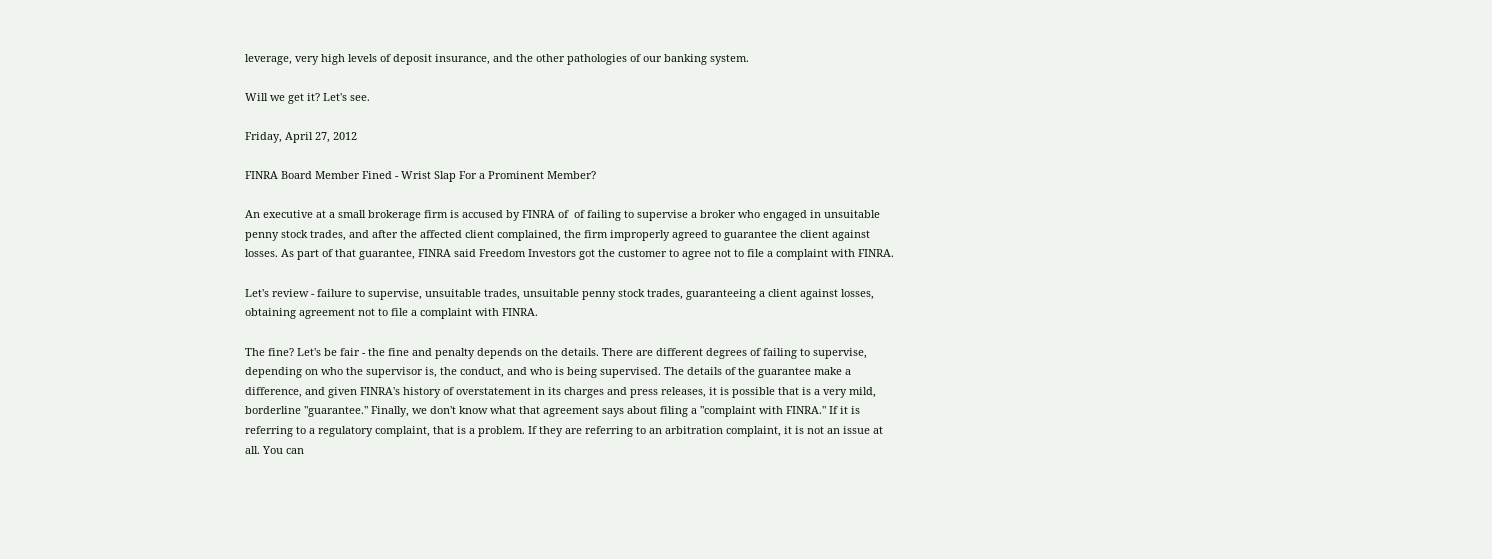leverage, very high levels of deposit insurance, and the other pathologies of our banking system.

Will we get it? Let's see.

Friday, April 27, 2012

FINRA Board Member Fined - Wrist Slap For a Prominent Member?

An executive at a small brokerage firm is accused by FINRA of  of failing to supervise a broker who engaged in unsuitable penny stock trades, and after the affected client complained, the firm improperly agreed to guarantee the client against losses. As part of that guarantee, FINRA said Freedom Investors got the customer to agree not to file a complaint with FINRA.

Let's review - failure to supervise, unsuitable trades, unsuitable penny stock trades, guaranteeing a client against losses, obtaining agreement not to file a complaint with FINRA.

The fine? Let's be fair - the fine and penalty depends on the details. There are different degrees of failing to supervise, depending on who the supervisor is, the conduct, and who is being supervised. The details of the guarantee make a difference, and given FINRA's history of overstatement in its charges and press releases, it is possible that is a very mild, borderline "guarantee." Finally, we don't know what that agreement says about filing a "complaint with FINRA." If it is referring to a regulatory complaint, that is a problem. If they are referring to an arbitration complaint, it is not an issue at all. You can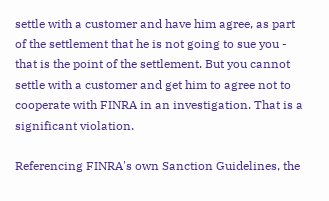settle with a customer and have him agree, as part of the settlement that he is not going to sue you - that is the point of the settlement. But you cannot settle with a customer and get him to agree not to cooperate with FINRA in an investigation. That is a significant violation.

Referencing FINRA's own Sanction Guidelines, the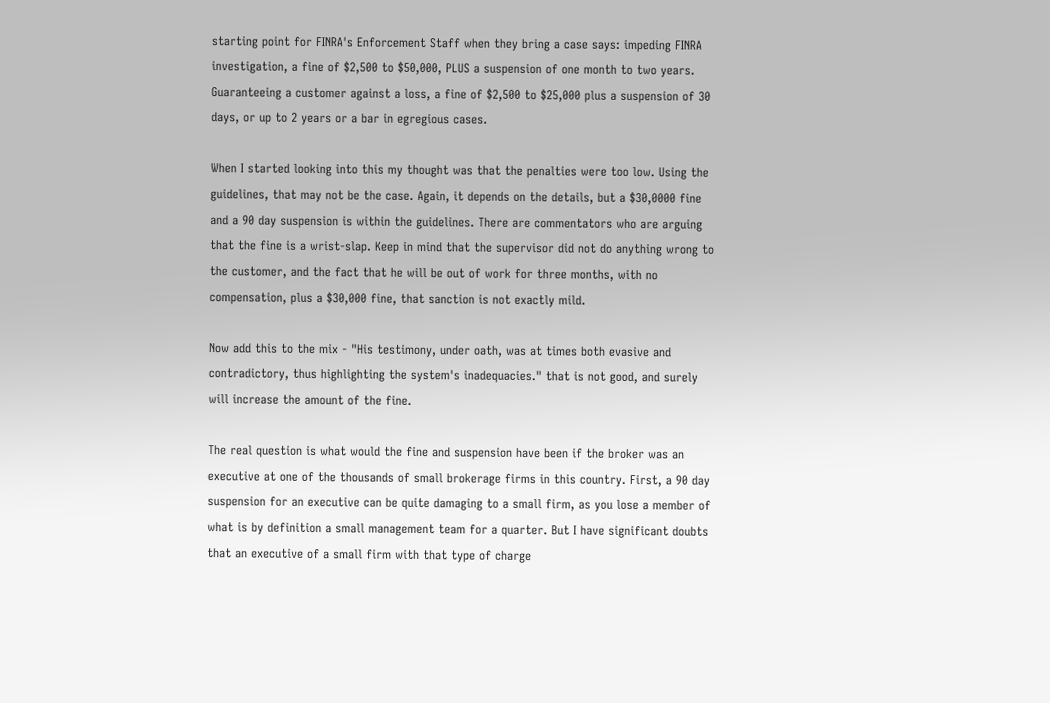starting point for FINRA's Enforcement Staff when they bring a case says: impeding FINRA investigation, a fine of $2,500 to $50,000, PLUS a suspension of one month to two years. Guaranteeing a customer against a loss, a fine of $2,500 to $25,000 plus a suspension of 30 days, or up to 2 years or a bar in egregious cases.

When I started looking into this my thought was that the penalties were too low. Using the guidelines, that may not be the case. Again, it depends on the details, but a $30,0000 fine and a 90 day suspension is within the guidelines. There are commentators who are arguing that the fine is a wrist-slap. Keep in mind that the supervisor did not do anything wrong to the customer, and the fact that he will be out of work for three months, with no compensation, plus a $30,000 fine, that sanction is not exactly mild.

Now add this to the mix - "His testimony, under oath, was at times both evasive and contradictory, thus highlighting the system's inadequacies." that is not good, and surely will increase the amount of the fine.

The real question is what would the fine and suspension have been if the broker was an executive at one of the thousands of small brokerage firms in this country. First, a 90 day suspension for an executive can be quite damaging to a small firm, as you lose a member of what is by definition a small management team for a quarter. But I have significant doubts that an executive of a small firm with that type of charge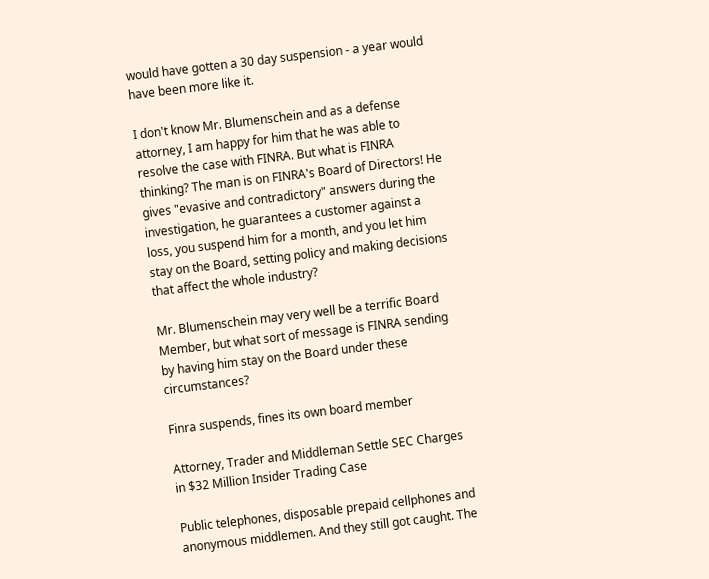would have gotten a 30 day suspension - a year would have been more like it.

I don't know Mr. Blumenschein and as a defense attorney, I am happy for him that he was able to resolve the case with FINRA. But what is FINRA thinking? The man is on FINRA's Board of Directors! He gives "evasive and contradictory" answers during the investigation, he guarantees a customer against a loss, you suspend him for a month, and you let him stay on the Board, setting policy and making decisions that affect the whole industry?

Mr. Blumenschein may very well be a terrific Board Member, but what sort of message is FINRA sending by having him stay on the Board under these circumstances?

Finra suspends, fines its own board member

Attorney, Trader and Middleman Settle SEC Charges in $32 Million Insider Trading Case

Public telephones, disposable prepaid cellphones and anonymous middlemen. And they still got caught. The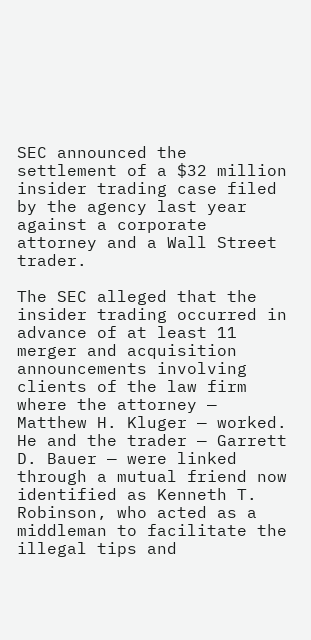SEC announced the settlement of a $32 million insider trading case filed by the agency last year against a corporate attorney and a Wall Street trader.

The SEC alleged that the insider trading occurred in advance of at least 11 merger and acquisition announcements involving clients of the law firm where the attorney — Matthew H. Kluger — worked. He and the trader — Garrett D. Bauer — were linked through a mutual friend now identified as Kenneth T. Robinson, who acted as a middleman to facilitate the illegal tips and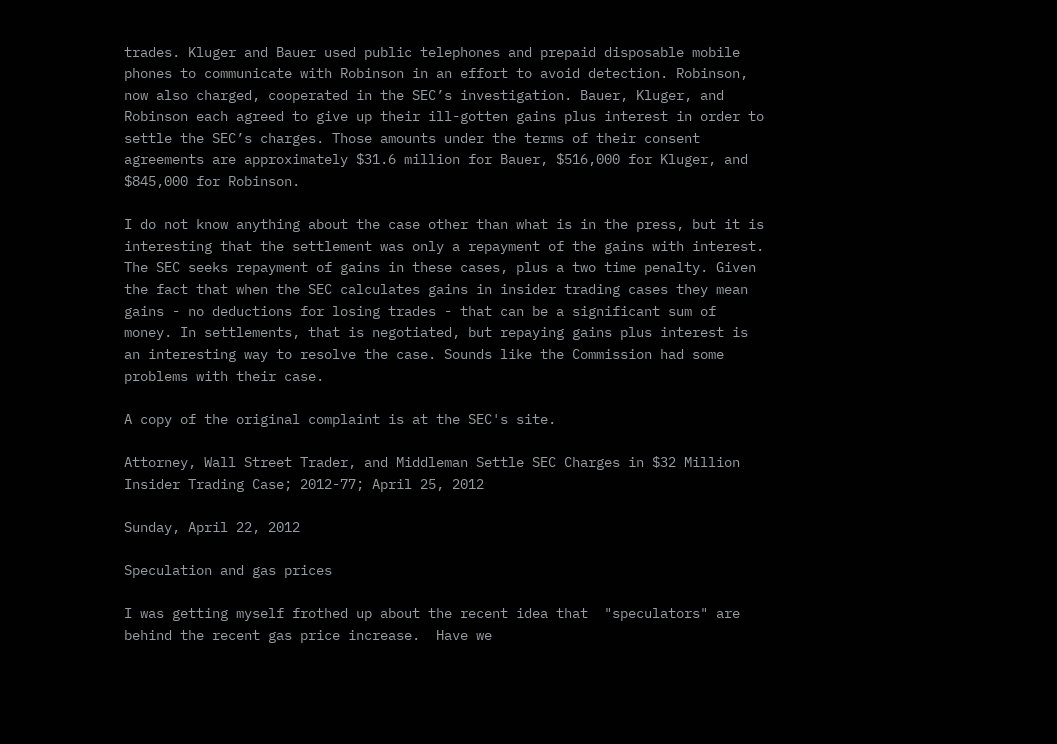trades. Kluger and Bauer used public telephones and prepaid disposable mobile phones to communicate with Robinson in an effort to avoid detection. Robinson, now also charged, cooperated in the SEC’s investigation. Bauer, Kluger, and Robinson each agreed to give up their ill-gotten gains plus interest in order to settle the SEC’s charges. Those amounts under the terms of their consent agreements are approximately $31.6 million for Bauer, $516,000 for Kluger, and $845,000 for Robinson.

I do not know anything about the case other than what is in the press, but it is interesting that the settlement was only a repayment of the gains with interest. The SEC seeks repayment of gains in these cases, plus a two time penalty. Given the fact that when the SEC calculates gains in insider trading cases they mean gains - no deductions for losing trades - that can be a significant sum of money. In settlements, that is negotiated, but repaying gains plus interest is an interesting way to resolve the case. Sounds like the Commission had some problems with their case.

A copy of the original complaint is at the SEC's site.

Attorney, Wall Street Trader, and Middleman Settle SEC Charges in $32 Million Insider Trading Case; 2012-77; April 25, 2012

Sunday, April 22, 2012

Speculation and gas prices

I was getting myself frothed up about the recent idea that  "speculators" are behind the recent gas price increase.  Have we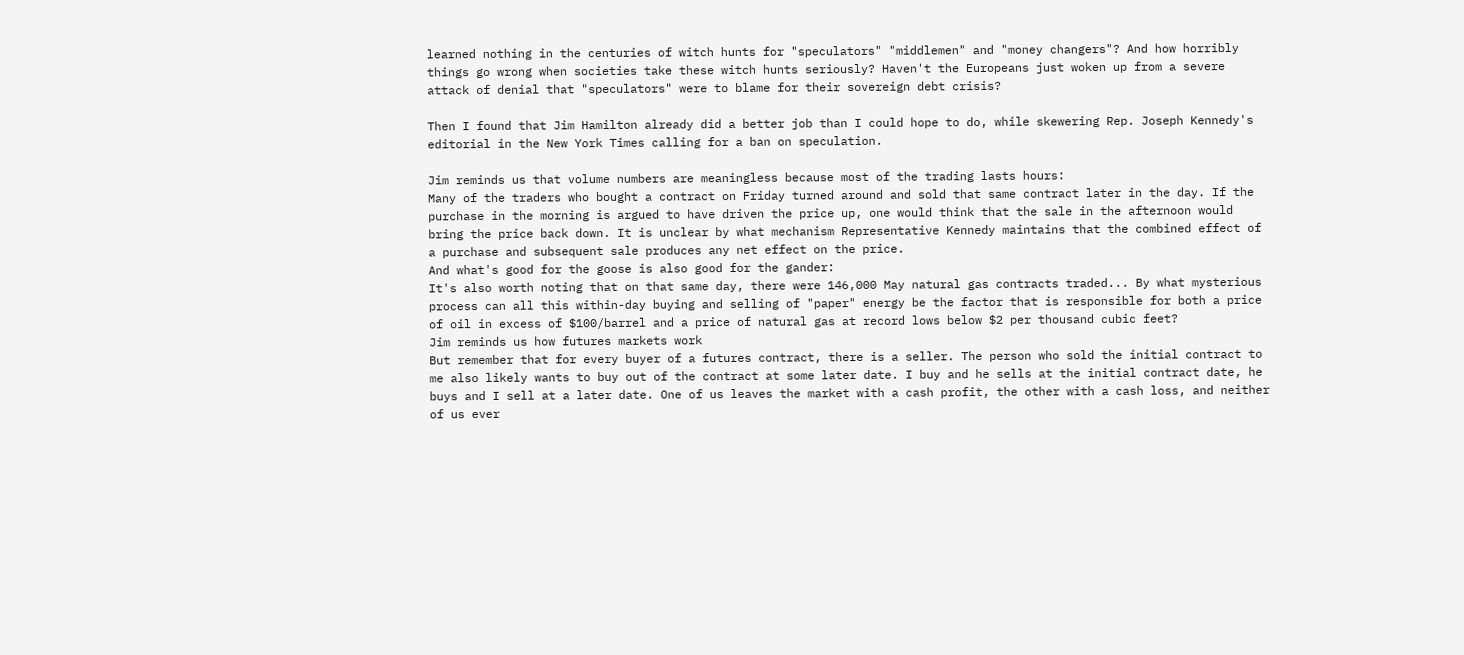learned nothing in the centuries of witch hunts for "speculators" "middlemen" and "money changers"? And how horribly things go wrong when societies take these witch hunts seriously? Haven't the Europeans just woken up from a severe attack of denial that "speculators" were to blame for their sovereign debt crisis?

Then I found that Jim Hamilton already did a better job than I could hope to do, while skewering Rep. Joseph Kennedy's editorial in the New York Times calling for a ban on speculation.

Jim reminds us that volume numbers are meaningless because most of the trading lasts hours:
Many of the traders who bought a contract on Friday turned around and sold that same contract later in the day. If the purchase in the morning is argued to have driven the price up, one would think that the sale in the afternoon would bring the price back down. It is unclear by what mechanism Representative Kennedy maintains that the combined effect of a purchase and subsequent sale produces any net effect on the price.
And what's good for the goose is also good for the gander:
It's also worth noting that on that same day, there were 146,000 May natural gas contracts traded... By what mysterious process can all this within-day buying and selling of "paper" energy be the factor that is responsible for both a price of oil in excess of $100/barrel and a price of natural gas at record lows below $2 per thousand cubic feet?
Jim reminds us how futures markets work
But remember that for every buyer of a futures contract, there is a seller. The person who sold the initial contract to me also likely wants to buy out of the contract at some later date. I buy and he sells at the initial contract date, he buys and I sell at a later date. One of us leaves the market with a cash profit, the other with a cash loss, and neither of us ever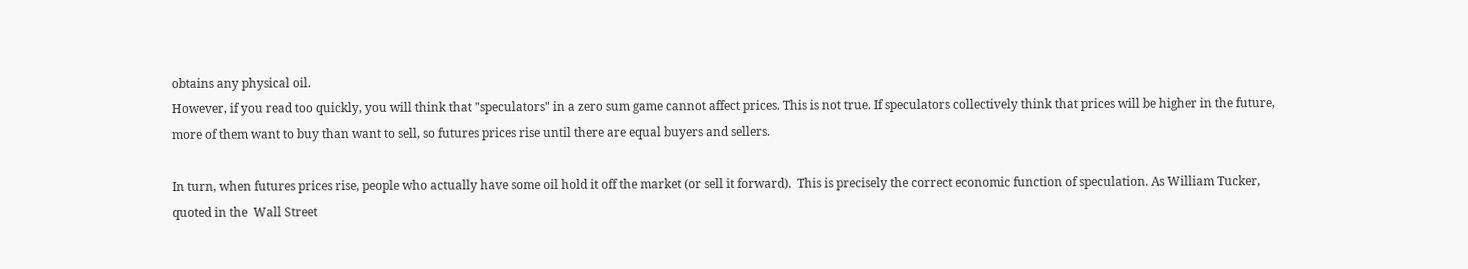obtains any physical oil.
However, if you read too quickly, you will think that "speculators" in a zero sum game cannot affect prices. This is not true. If speculators collectively think that prices will be higher in the future, more of them want to buy than want to sell, so futures prices rise until there are equal buyers and sellers.

In turn, when futures prices rise, people who actually have some oil hold it off the market (or sell it forward).  This is precisely the correct economic function of speculation. As William Tucker, quoted in the  Wall Street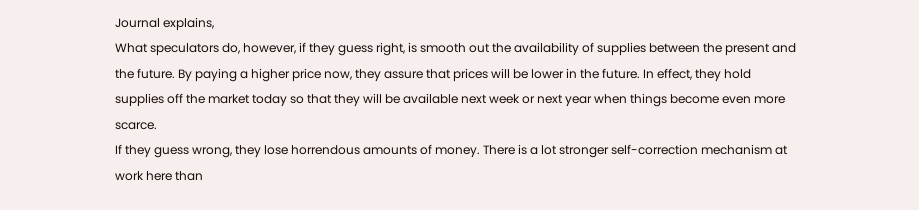Journal explains,
What speculators do, however, if they guess right, is smooth out the availability of supplies between the present and the future. By paying a higher price now, they assure that prices will be lower in the future. In effect, they hold supplies off the market today so that they will be available next week or next year when things become even more scarce.
If they guess wrong, they lose horrendous amounts of money. There is a lot stronger self-correction mechanism at work here than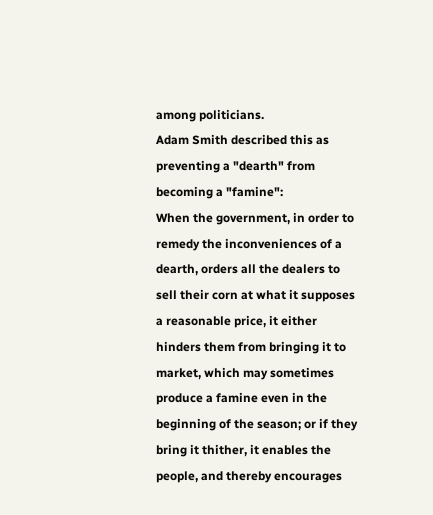among politicians.
Adam Smith described this as preventing a "dearth" from becoming a "famine":
When the government, in order to remedy the inconveniences of a dearth, orders all the dealers to sell their corn at what it supposes a reasonable price, it either hinders them from bringing it to market, which may sometimes produce a famine even in the beginning of the season; or if they bring it thither, it enables the people, and thereby encourages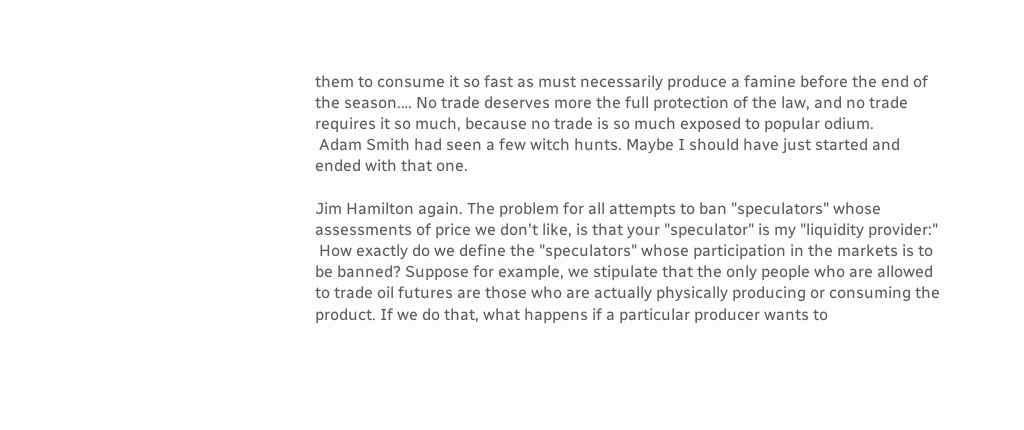them to consume it so fast as must necessarily produce a famine before the end of the season.… No trade deserves more the full protection of the law, and no trade requires it so much, because no trade is so much exposed to popular odium.
 Adam Smith had seen a few witch hunts. Maybe I should have just started and ended with that one.

Jim Hamilton again. The problem for all attempts to ban "speculators" whose assessments of price we don't like, is that your "speculator" is my "liquidity provider:"
 How exactly do we define the "speculators" whose participation in the markets is to be banned? Suppose for example, we stipulate that the only people who are allowed to trade oil futures are those who are actually physically producing or consuming the product. If we do that, what happens if a particular producer wants to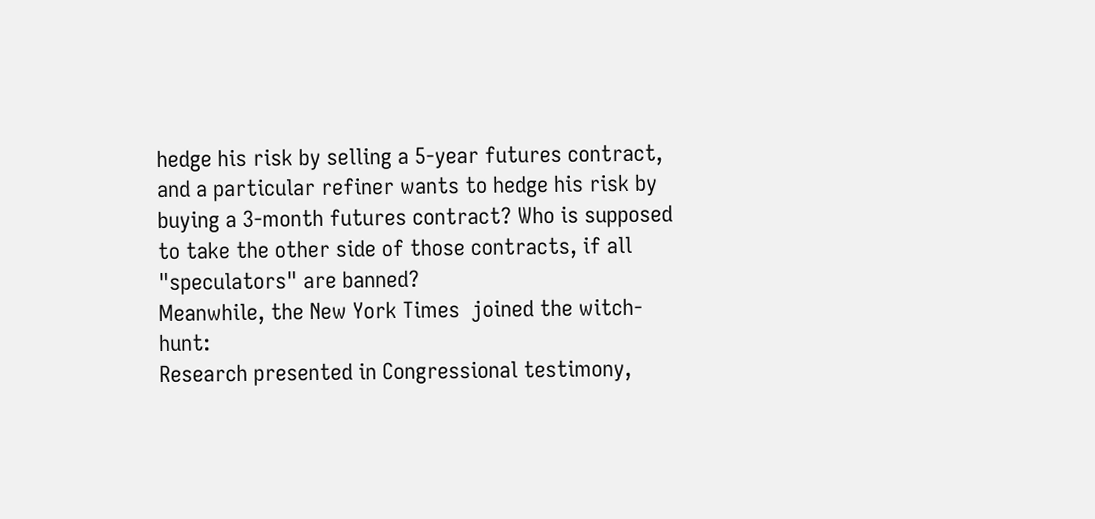hedge his risk by selling a 5-year futures contract, and a particular refiner wants to hedge his risk by buying a 3-month futures contract? Who is supposed to take the other side of those contracts, if all "speculators" are banned?
Meanwhile, the New York Times  joined the witch-hunt:
Research presented in Congressional testimony,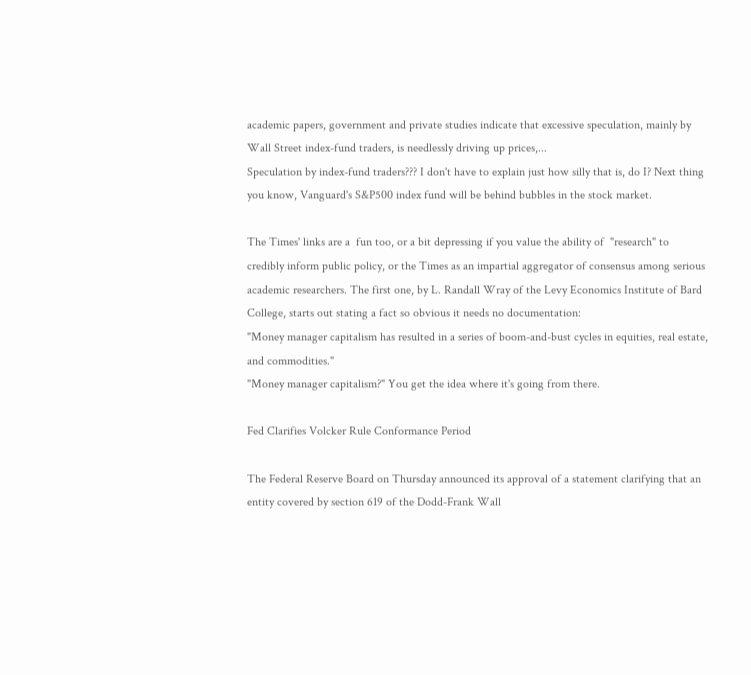academic papers, government and private studies indicate that excessive speculation, mainly by Wall Street index-fund traders, is needlessly driving up prices,...
Speculation by index-fund traders??? I don't have to explain just how silly that is, do I? Next thing you know, Vanguard's S&P500 index fund will be behind bubbles in the stock market.

The Times' links are a  fun too, or a bit depressing if you value the ability of  "research" to credibly inform public policy, or the Times as an impartial aggregator of consensus among serious academic researchers. The first one, by L. Randall Wray of the Levy Economics Institute of Bard College, starts out stating a fact so obvious it needs no documentation:
"Money manager capitalism has resulted in a series of boom-and-bust cycles in equities, real estate, and commodities."
"Money manager capitalism?" You get the idea where it's going from there.

Fed Clarifies Volcker Rule Conformance Period

The Federal Reserve Board on Thursday announced its approval of a statement clarifying that an entity covered by section 619 of the Dodd-Frank Wall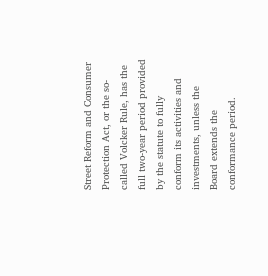Street Reform and Consumer Protection Act, or the so-called Volcker Rule, has the full two-year period provided by the statute to fully conform its activities and investments, unless the Board extends the conformance period.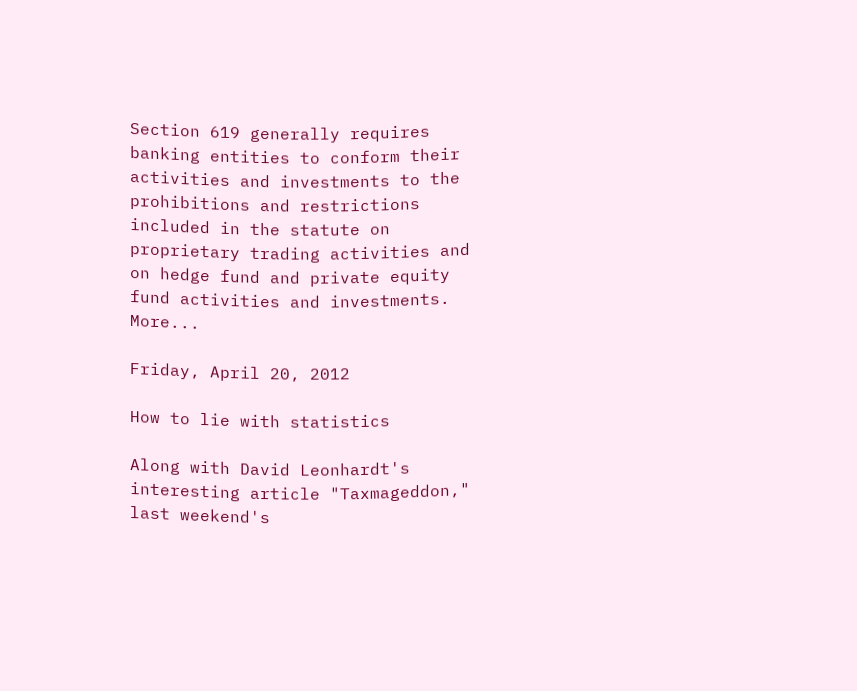Section 619 generally requires banking entities to conform their activities and investments to the prohibitions and restrictions included in the statute on proprietary trading activities and on hedge fund and private equity fund activities and investments. More...

Friday, April 20, 2012

How to lie with statistics

Along with David Leonhardt's interesting article "Taxmageddon," last weekend's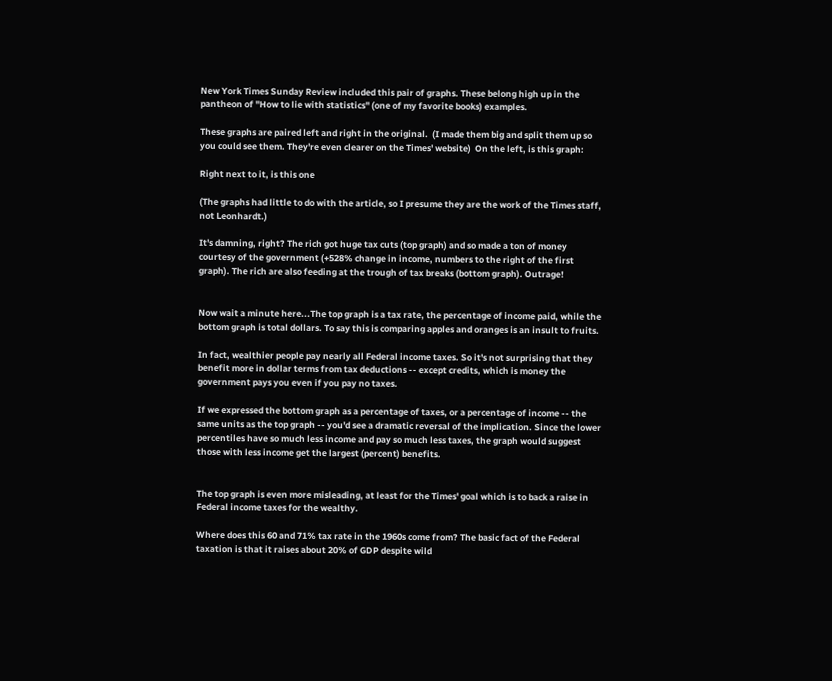New York Times Sunday Review included this pair of graphs. These belong high up in the pantheon of "How to lie with statistics" (one of my favorite books) examples.

These graphs are paired left and right in the original.  (I made them big and split them up so you could see them. They're even clearer on the Times' website)  On the left, is this graph:

Right next to it, is this one

(The graphs had little to do with the article, so I presume they are the work of the Times staff, not Leonhardt.)

It's damning, right? The rich got huge tax cuts (top graph) and so made a ton of money courtesy of the government (+528% change in income, numbers to the right of the first graph). The rich are also feeding at the trough of tax breaks (bottom graph). Outrage!


Now wait a minute here...The top graph is a tax rate, the percentage of income paid, while the bottom graph is total dollars. To say this is comparing apples and oranges is an insult to fruits.

In fact, wealthier people pay nearly all Federal income taxes. So it's not surprising that they benefit more in dollar terms from tax deductions -- except credits, which is money the government pays you even if you pay no taxes.

If we expressed the bottom graph as a percentage of taxes, or a percentage of income -- the same units as the top graph -- you'd see a dramatic reversal of the implication. Since the lower percentiles have so much less income and pay so much less taxes, the graph would suggest those with less income get the largest (percent) benefits.


The top graph is even more misleading, at least for the Times' goal which is to back a raise in Federal income taxes for the wealthy.

Where does this 60 and 71% tax rate in the 1960s come from? The basic fact of the Federal taxation is that it raises about 20% of GDP despite wild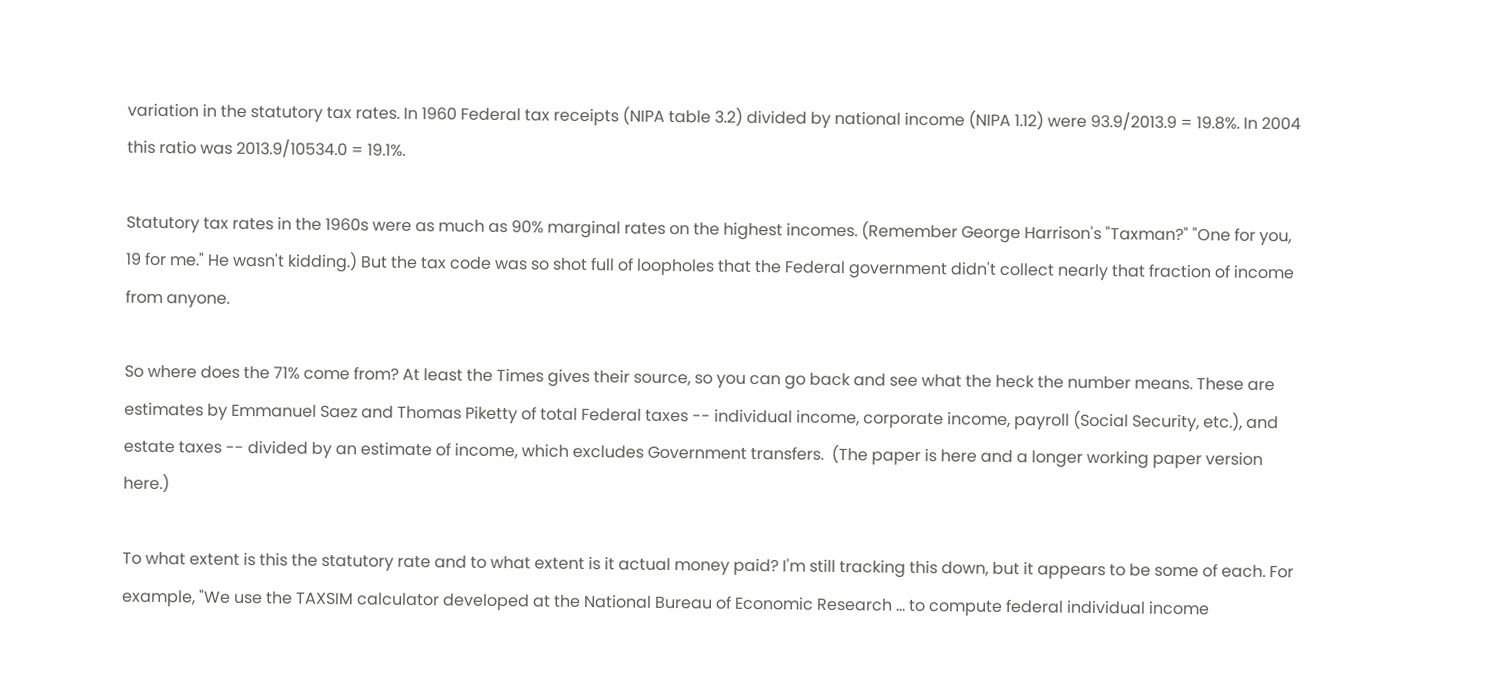variation in the statutory tax rates. In 1960 Federal tax receipts (NIPA table 3.2) divided by national income (NIPA 1.12) were 93.9/2013.9 = 19.8%. In 2004 this ratio was 2013.9/10534.0 = 19.1%.

Statutory tax rates in the 1960s were as much as 90% marginal rates on the highest incomes. (Remember George Harrison's "Taxman?" "One for you, 19 for me." He wasn't kidding.) But the tax code was so shot full of loopholes that the Federal government didn't collect nearly that fraction of income from anyone.

So where does the 71% come from? At least the Times gives their source, so you can go back and see what the heck the number means. These are estimates by Emmanuel Saez and Thomas Piketty of total Federal taxes -- individual income, corporate income, payroll (Social Security, etc.), and estate taxes -- divided by an estimate of income, which excludes Government transfers.  (The paper is here and a longer working paper version here.)

To what extent is this the statutory rate and to what extent is it actual money paid? I'm still tracking this down, but it appears to be some of each. For example, "We use the TAXSIM calculator developed at the National Bureau of Economic Research ... to compute federal individual income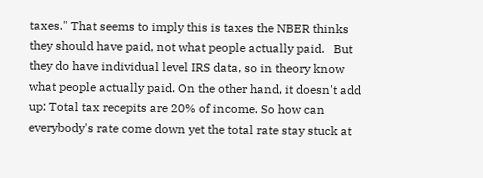taxes." That seems to imply this is taxes the NBER thinks they should have paid, not what people actually paid.   But they do have individual level IRS data, so in theory know what people actually paid. On the other hand, it doesn't add up: Total tax recepits are 20% of income. So how can everybody's rate come down yet the total rate stay stuck at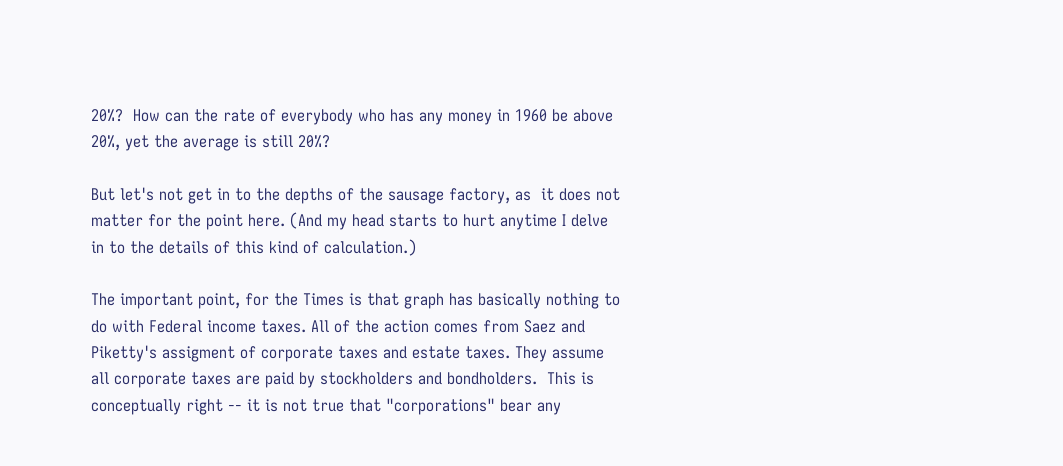20%?  How can the rate of everybody who has any money in 1960 be above 20%, yet the average is still 20%?

But let's not get in to the depths of the sausage factory, as  it does not matter for the point here. (And my head starts to hurt anytime I delve in to the details of this kind of calculation.)

The important point, for the Times is that graph has basically nothing to do with Federal income taxes. All of the action comes from Saez and Piketty's assigment of corporate taxes and estate taxes. They assume all corporate taxes are paid by stockholders and bondholders.  This is conceptually right -- it is not true that "corporations" bear any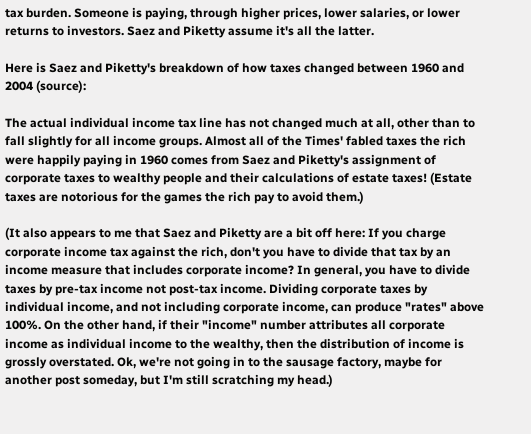tax burden. Someone is paying, through higher prices, lower salaries, or lower returns to investors. Saez and Piketty assume it's all the latter.

Here is Saez and Piketty's breakdown of how taxes changed between 1960 and 2004 (source):

The actual individual income tax line has not changed much at all, other than to fall slightly for all income groups. Almost all of the Times' fabled taxes the rich were happily paying in 1960 comes from Saez and Piketty's assignment of corporate taxes to wealthy people and their calculations of estate taxes! (Estate taxes are notorious for the games the rich pay to avoid them.)

(It also appears to me that Saez and Piketty are a bit off here: If you charge corporate income tax against the rich, don't you have to divide that tax by an income measure that includes corporate income? In general, you have to divide taxes by pre-tax income not post-tax income. Dividing corporate taxes by individual income, and not including corporate income, can produce "rates" above 100%. On the other hand, if their "income" number attributes all corporate income as individual income to the wealthy, then the distribution of income is grossly overstated. Ok, we're not going in to the sausage factory, maybe for another post someday, but I'm still scratching my head.)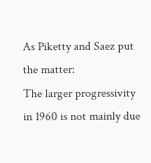As Piketty and Saez put the matter:
The larger progressivity in 1960 is not mainly due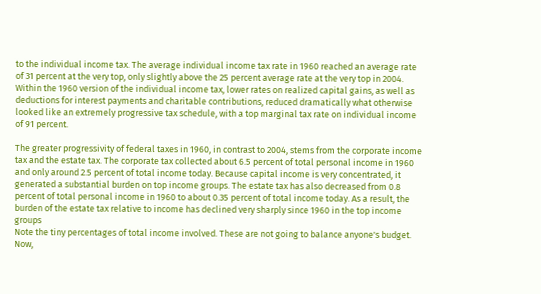to the individual income tax. The average individual income tax rate in 1960 reached an average rate of 31 percent at the very top, only slightly above the 25 percent average rate at the very top in 2004. Within the 1960 version of the individual income tax, lower rates on realized capital gains, as well as deductions for interest payments and charitable contributions, reduced dramatically what otherwise looked like an extremely progressive tax schedule, with a top marginal tax rate on individual income of 91 percent.

The greater progressivity of federal taxes in 1960, in contrast to 2004, stems from the corporate income tax and the estate tax. The corporate tax collected about 6.5 percent of total personal income in 1960 and only around 2.5 percent of total income today. Because capital income is very concentrated, it generated a substantial burden on top income groups. The estate tax has also decreased from 0.8 percent of total personal income in 1960 to about 0.35 percent of total income today. As a result, the burden of the estate tax relative to income has declined very sharply since 1960 in the top income groups
Note the tiny percentages of total income involved. These are not going to balance anyone's budget.
Now,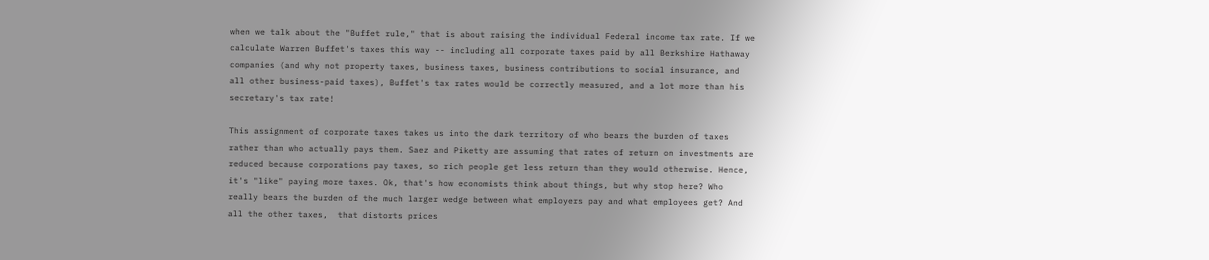when we talk about the "Buffet rule," that is about raising the individual Federal income tax rate. If we calculate Warren Buffet's taxes this way -- including all corporate taxes paid by all Berkshire Hathaway companies (and why not property taxes, business taxes, business contributions to social insurance, and all other business-paid taxes), Buffet's tax rates would be correctly measured, and a lot more than his secretary's tax rate!

This assignment of corporate taxes takes us into the dark territory of who bears the burden of taxes rather than who actually pays them. Saez and Piketty are assuming that rates of return on investments are reduced because corporations pay taxes, so rich people get less return than they would otherwise. Hence, it's "like" paying more taxes. Ok, that's how economists think about things, but why stop here? Who really bears the burden of the much larger wedge between what employers pay and what employees get? And all the other taxes,  that distorts prices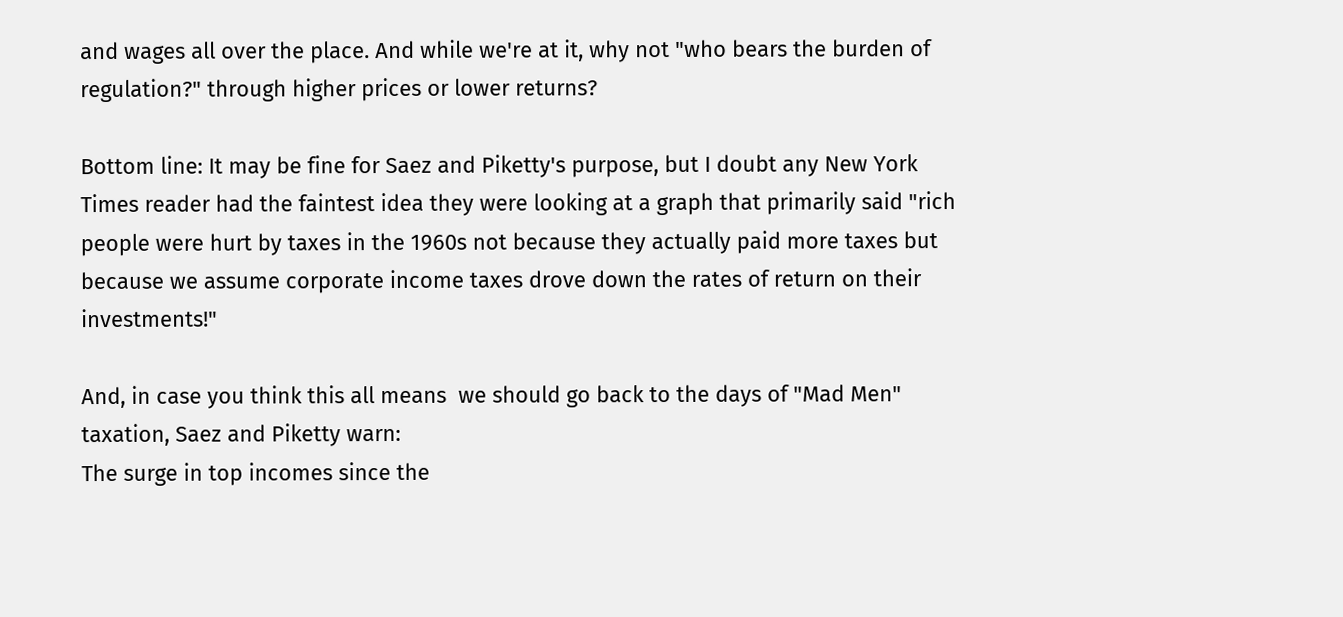and wages all over the place. And while we're at it, why not "who bears the burden of regulation?" through higher prices or lower returns?

Bottom line: It may be fine for Saez and Piketty's purpose, but I doubt any New York Times reader had the faintest idea they were looking at a graph that primarily said "rich people were hurt by taxes in the 1960s not because they actually paid more taxes but because we assume corporate income taxes drove down the rates of return on their investments!"

And, in case you think this all means  we should go back to the days of "Mad Men" taxation, Saez and Piketty warn:
The surge in top incomes since the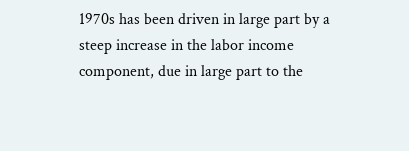1970s has been driven in large part by a steep increase in the labor income component, due in large part to the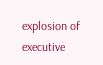explosion of executive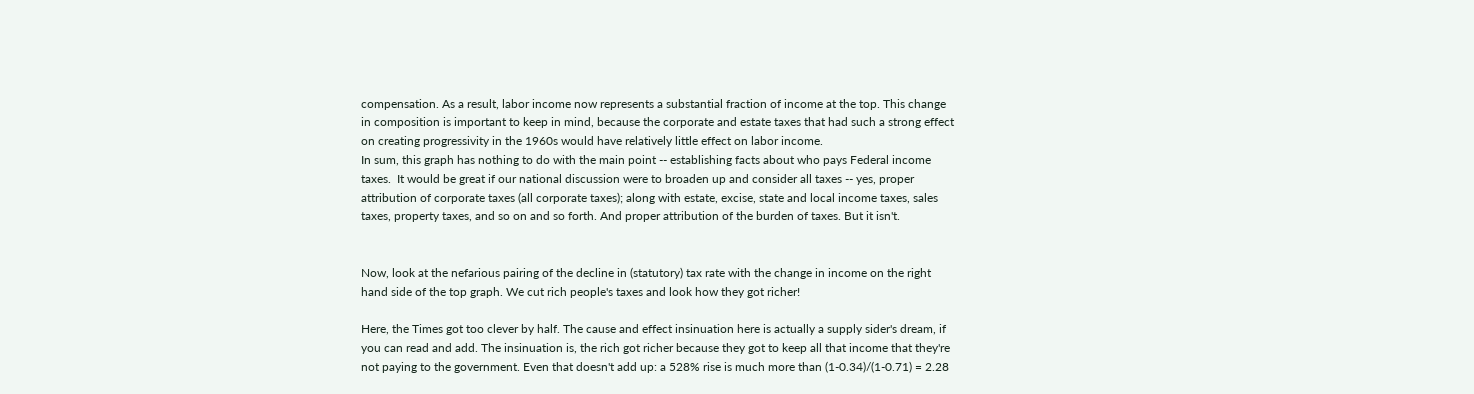compensation. As a result, labor income now represents a substantial fraction of income at the top. This change in composition is important to keep in mind, because the corporate and estate taxes that had such a strong effect on creating progressivity in the 1960s would have relatively little effect on labor income.
In sum, this graph has nothing to do with the main point -- establishing facts about who pays Federal income taxes.  It would be great if our national discussion were to broaden up and consider all taxes -- yes, proper attribution of corporate taxes (all corporate taxes); along with estate, excise, state and local income taxes, sales taxes, property taxes, and so on and so forth. And proper attribution of the burden of taxes. But it isn't.


Now, look at the nefarious pairing of the decline in (statutory) tax rate with the change in income on the right hand side of the top graph. We cut rich people's taxes and look how they got richer!

Here, the Times got too clever by half. The cause and effect insinuation here is actually a supply sider's dream, if you can read and add. The insinuation is, the rich got richer because they got to keep all that income that they're not paying to the government. Even that doesn't add up: a 528% rise is much more than (1-0.34)/(1-0.71) = 2.28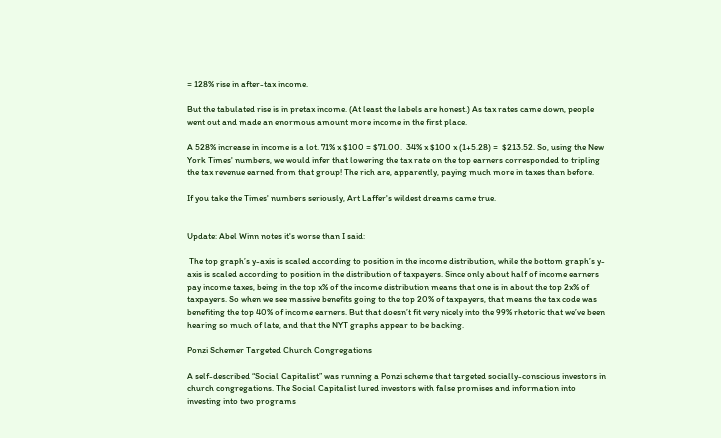= 128% rise in after-tax income.

But the tabulated rise is in pretax income. (At least the labels are honest.) As tax rates came down, people went out and made an enormous amount more income in the first place.

A 528% increase in income is a lot. 71% x $100 = $71.00.  34% x $100 x (1+5.28) =  $213.52. So, using the New York Times' numbers, we would infer that lowering the tax rate on the top earners corresponded to tripling the tax revenue earned from that group! The rich are, apparently, paying much more in taxes than before.

If you take the Times' numbers seriously, Art Laffer's wildest dreams came true.


Update: Abel Winn notes it's worse than I said:

 The top graph’s y-axis is scaled according to position in the income distribution, while the bottom graph’s y-axis is scaled according to position in the distribution of taxpayers. Since only about half of income earners pay income taxes, being in the top x% of the income distribution means that one is in about the top 2x% of taxpayers. So when we see massive benefits going to the top 20% of taxpayers, that means the tax code was benefiting the top 40% of income earners. But that doesn’t fit very nicely into the 99% rhetoric that we’ve been hearing so much of late, and that the NYT graphs appear to be backing.

Ponzi Schemer Targeted Church Congregations

A self-described “Social Capitalist” was running a Ponzi scheme that targeted socially-conscious investors in church congregations. The Social Capitalist lured investors with false promises and information into investing into two programs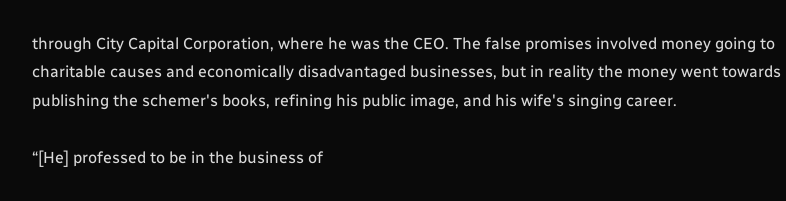through City Capital Corporation, where he was the CEO. The false promises involved money going to charitable causes and economically disadvantaged businesses, but in reality the money went towards publishing the schemer's books, refining his public image, and his wife's singing career.

“[He] professed to be in the business of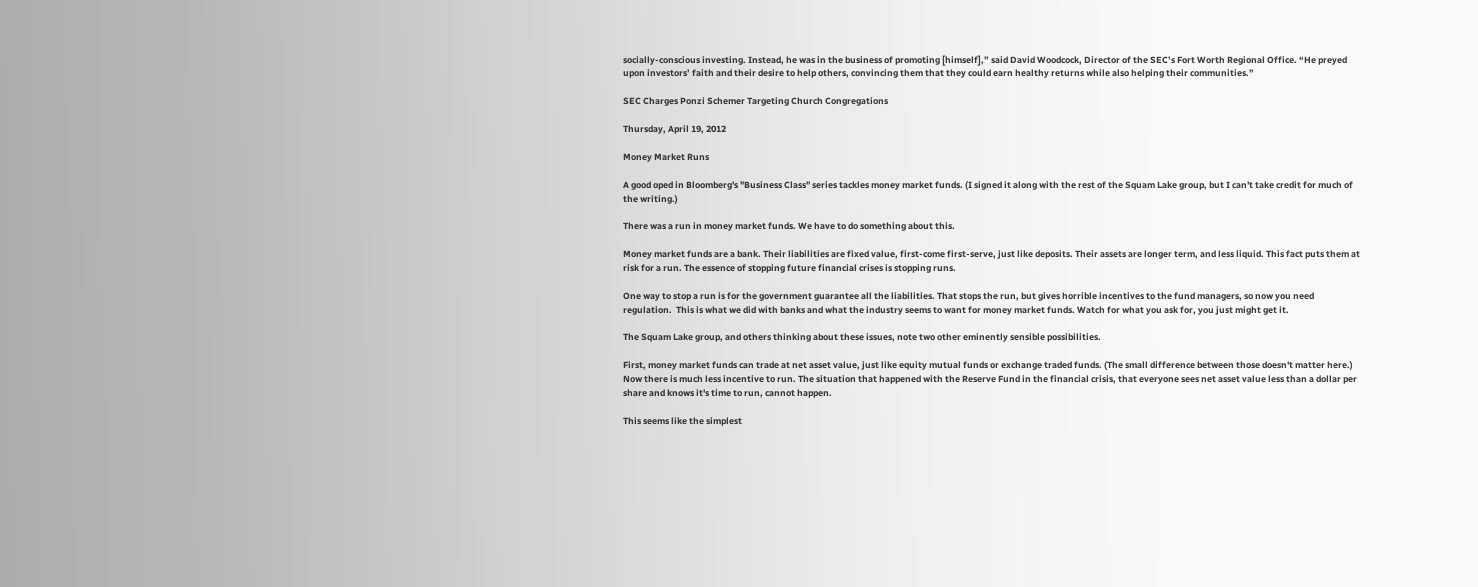socially-conscious investing. Instead, he was in the business of promoting [himself],” said David Woodcock, Director of the SEC’s Fort Worth Regional Office. “He preyed upon investors’ faith and their desire to help others, convincing them that they could earn healthy returns while also helping their communities.”

SEC Charges Ponzi Schemer Targeting Church Congregations

Thursday, April 19, 2012

Money Market Runs

A good oped in Bloomberg's "Business Class" series tackles money market funds. (I signed it along with the rest of the Squam Lake group, but I can't take credit for much of the writing.)

There was a run in money market funds. We have to do something about this.

Money market funds are a bank. Their liabilities are fixed value, first-come first-serve, just like deposits. Their assets are longer term, and less liquid. This fact puts them at risk for a run. The essence of stopping future financial crises is stopping runs.

One way to stop a run is for the government guarantee all the liabilities. That stops the run, but gives horrible incentives to the fund managers, so now you need regulation.  This is what we did with banks and what the industry seems to want for money market funds. Watch for what you ask for, you just might get it.

The Squam Lake group, and others thinking about these issues, note two other eminently sensible possibilities.

First, money market funds can trade at net asset value, just like equity mutual funds or exchange traded funds. (The small difference between those doesn't matter here.) Now there is much less incentive to run. The situation that happened with the Reserve Fund in the financial crisis, that everyone sees net asset value less than a dollar per share and knows it's time to run, cannot happen.

This seems like the simplest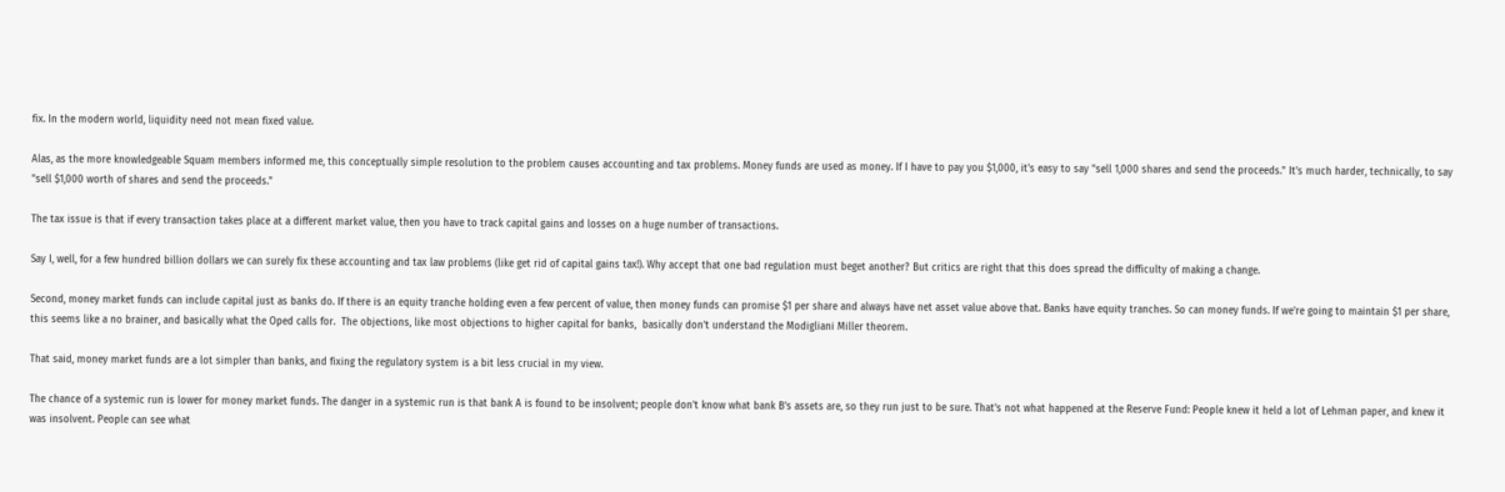fix. In the modern world, liquidity need not mean fixed value.

Alas, as the more knowledgeable Squam members informed me, this conceptually simple resolution to the problem causes accounting and tax problems. Money funds are used as money. If I have to pay you $1,000, it's easy to say "sell 1,000 shares and send the proceeds." It's much harder, technically, to say "sell $1,000 worth of shares and send the proceeds."

The tax issue is that if every transaction takes place at a different market value, then you have to track capital gains and losses on a huge number of transactions.

Say I, well, for a few hundred billion dollars we can surely fix these accounting and tax law problems (like get rid of capital gains tax!). Why accept that one bad regulation must beget another? But critics are right that this does spread the difficulty of making a change.

Second, money market funds can include capital just as banks do. If there is an equity tranche holding even a few percent of value, then money funds can promise $1 per share and always have net asset value above that. Banks have equity tranches. So can money funds. If we're going to maintain $1 per share, this seems like a no brainer, and basically what the Oped calls for.  The objections, like most objections to higher capital for banks,  basically don't understand the Modigliani Miller theorem.

That said, money market funds are a lot simpler than banks, and fixing the regulatory system is a bit less crucial in my view.

The chance of a systemic run is lower for money market funds. The danger in a systemic run is that bank A is found to be insolvent; people don't know what bank B's assets are, so they run just to be sure. That's not what happened at the Reserve Fund: People knew it held a lot of Lehman paper, and knew it was insolvent. People can see what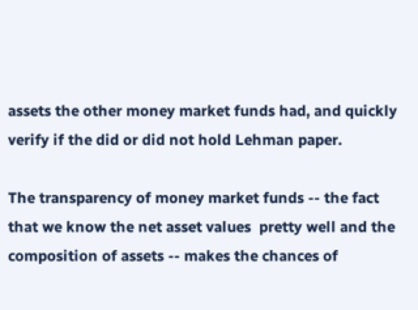assets the other money market funds had, and quickly verify if the did or did not hold Lehman paper.

The transparency of money market funds -- the fact that we know the net asset values  pretty well and the composition of assets -- makes the chances of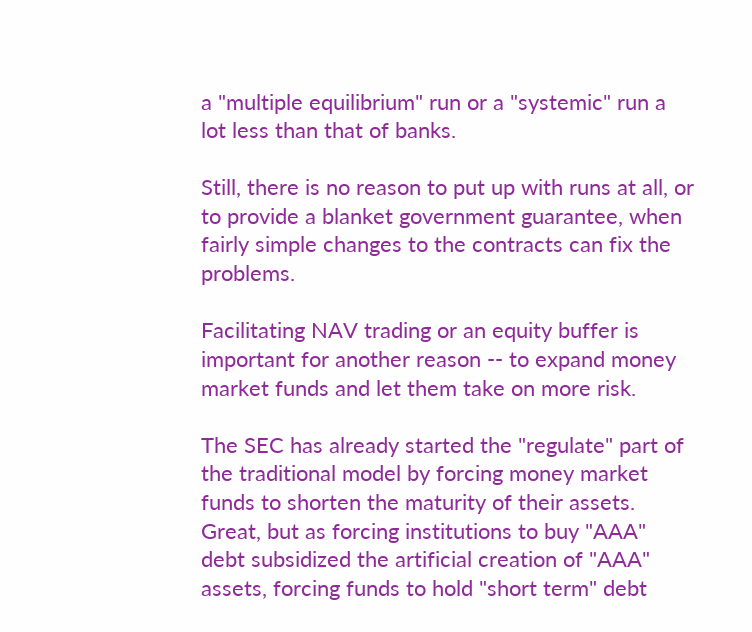a "multiple equilibrium" run or a "systemic" run a lot less than that of banks.

Still, there is no reason to put up with runs at all, or to provide a blanket government guarantee, when fairly simple changes to the contracts can fix the problems.

Facilitating NAV trading or an equity buffer is important for another reason -- to expand money market funds and let them take on more risk.

The SEC has already started the "regulate" part of the traditional model by forcing money market funds to shorten the maturity of their assets. Great, but as forcing institutions to buy "AAA" debt subsidized the artificial creation of "AAA" assets, forcing funds to hold "short term" debt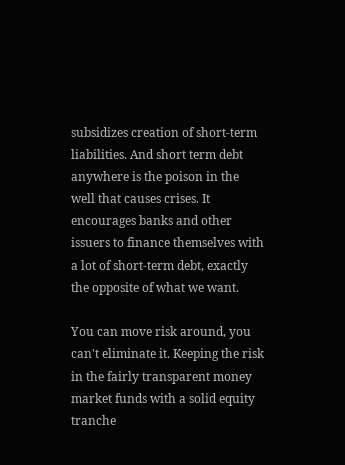subsidizes creation of short-term liabilities. And short term debt anywhere is the poison in the well that causes crises. It encourages banks and other issuers to finance themselves with a lot of short-term debt, exactly the opposite of what we want.

You can move risk around, you can't eliminate it. Keeping the risk in the fairly transparent money market funds with a solid equity tranche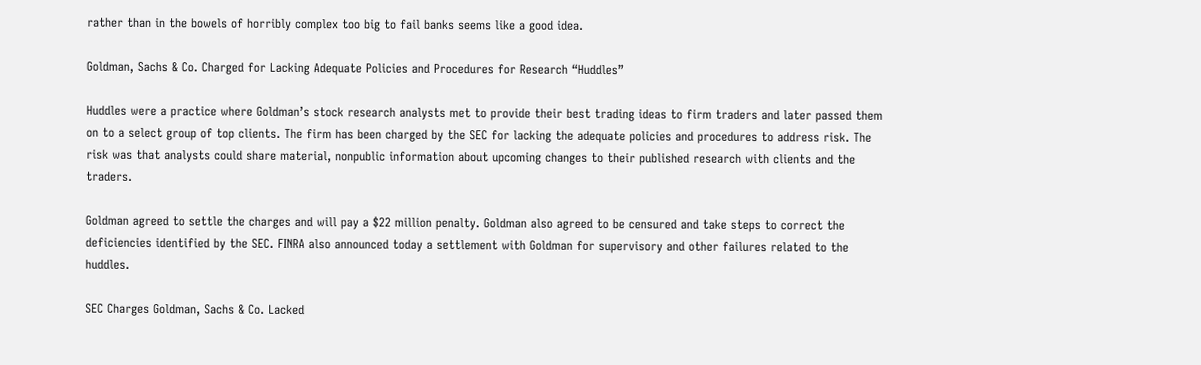rather than in the bowels of horribly complex too big to fail banks seems like a good idea.

Goldman, Sachs & Co. Charged for Lacking Adequate Policies and Procedures for Research “Huddles”

Huddles were a practice where Goldman’s stock research analysts met to provide their best trading ideas to firm traders and later passed them on to a select group of top clients. The firm has been charged by the SEC for lacking the adequate policies and procedures to address risk. The risk was that analysts could share material, nonpublic information about upcoming changes to their published research with clients and the traders.

Goldman agreed to settle the charges and will pay a $22 million penalty. Goldman also agreed to be censured and take steps to correct the deficiencies identified by the SEC. FINRA also announced today a settlement with Goldman for supervisory and other failures related to the huddles.

SEC Charges Goldman, Sachs & Co. Lacked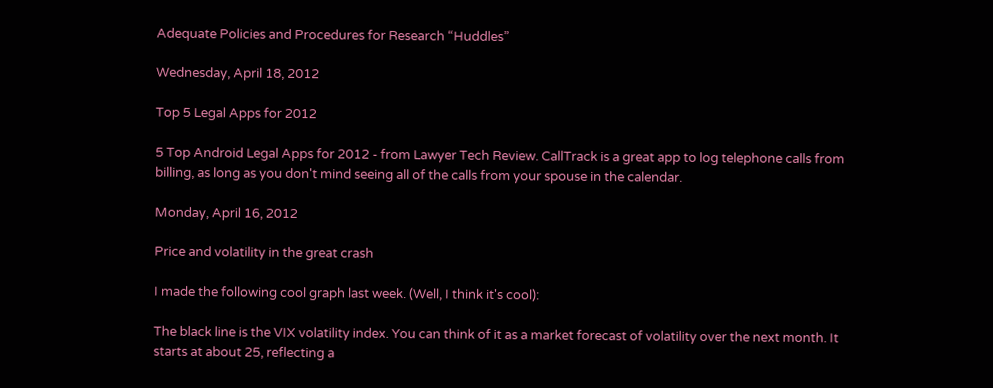Adequate Policies and Procedures for Research “Huddles”

Wednesday, April 18, 2012

Top 5 Legal Apps for 2012

5 Top Android Legal Apps for 2012 - from Lawyer Tech Review. CallTrack is a great app to log telephone calls from billing, as long as you don't mind seeing all of the calls from your spouse in the calendar.

Monday, April 16, 2012

Price and volatility in the great crash

I made the following cool graph last week. (Well, I think it's cool):

The black line is the VIX volatility index. You can think of it as a market forecast of volatility over the next month. It starts at about 25, reflecting a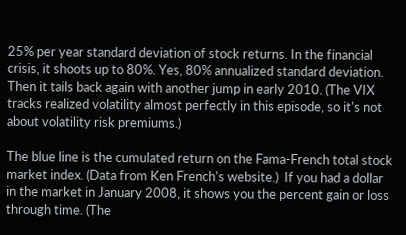25% per year standard deviation of stock returns. In the financial crisis, it shoots up to 80%. Yes, 80% annualized standard deviation. Then it tails back again with another jump in early 2010. (The VIX tracks realized volatility almost perfectly in this episode, so it's not about volatility risk premiums.)

The blue line is the cumulated return on the Fama-French total stock market index. (Data from Ken French's website.)  If you had a dollar in the market in January 2008, it shows you the percent gain or loss through time. (The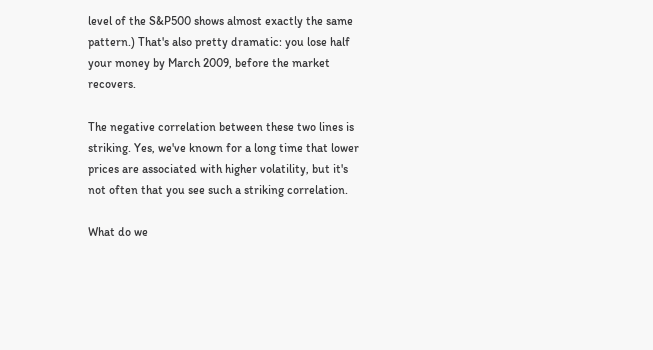level of the S&P500 shows almost exactly the same pattern.) That's also pretty dramatic: you lose half your money by March 2009, before the market recovers.

The negative correlation between these two lines is striking. Yes, we've known for a long time that lower prices are associated with higher volatility, but it's not often that you see such a striking correlation.

What do we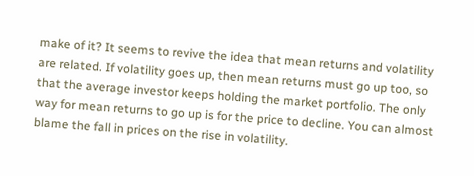make of it? It seems to revive the idea that mean returns and volatility are related. If volatility goes up, then mean returns must go up too, so that the average investor keeps holding the market portfolio. The only way for mean returns to go up is for the price to decline. You can almost blame the fall in prices on the rise in volatility.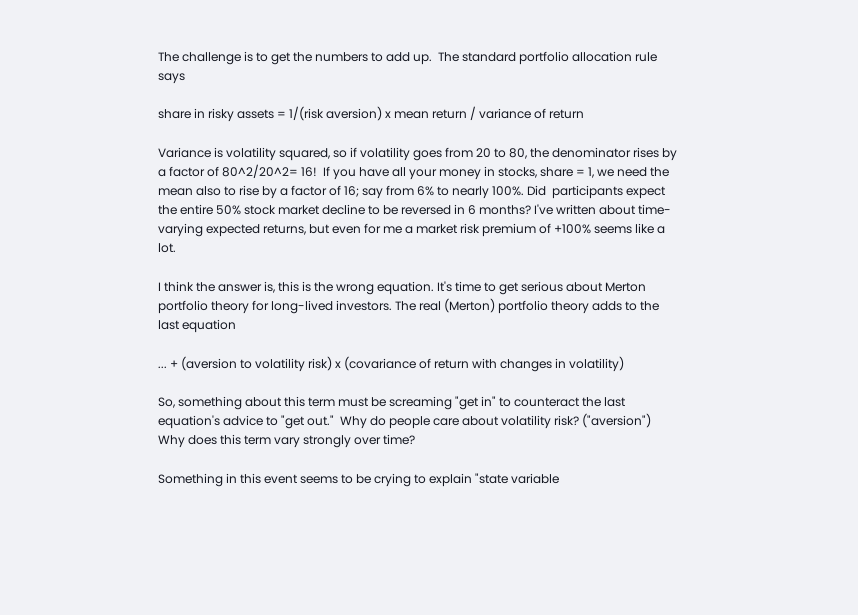The challenge is to get the numbers to add up.  The standard portfolio allocation rule says

share in risky assets = 1/(risk aversion) x mean return / variance of return

Variance is volatility squared, so if volatility goes from 20 to 80, the denominator rises by a factor of 80^2/20^2= 16!  If you have all your money in stocks, share = 1, we need the mean also to rise by a factor of 16; say from 6% to nearly 100%. Did  participants expect the entire 50% stock market decline to be reversed in 6 months? I've written about time-varying expected returns, but even for me a market risk premium of +100% seems like a lot.

I think the answer is, this is the wrong equation. It's time to get serious about Merton portfolio theory for long-lived investors. The real (Merton) portfolio theory adds to the last equation

... + (aversion to volatility risk) x (covariance of return with changes in volatility)

So, something about this term must be screaming "get in" to counteract the last equation's advice to "get out."  Why do people care about volatility risk? ("aversion") Why does this term vary strongly over time?

Something in this event seems to be crying to explain "state variable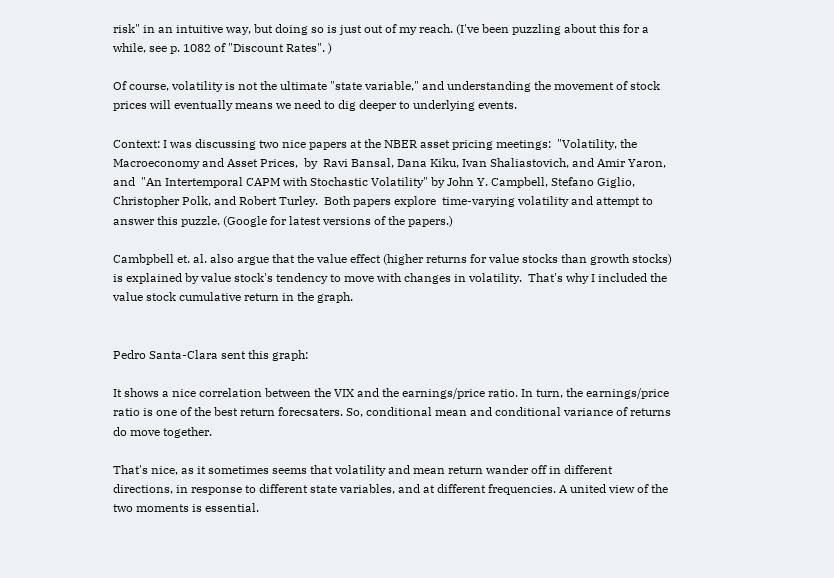risk" in an intuitive way, but doing so is just out of my reach. (I've been puzzling about this for a while, see p. 1082 of "Discount Rates". )

Of course, volatility is not the ultimate "state variable," and understanding the movement of stock prices will eventually means we need to dig deeper to underlying events.

Context: I was discussing two nice papers at the NBER asset pricing meetings:  "Volatility, the Macroeconomy and Asset Prices,  by  Ravi Bansal, Dana Kiku, Ivan Shaliastovich, and Amir Yaron, and  "An Intertemporal CAPM with Stochastic Volatility" by John Y. Campbell, Stefano Giglio, Christopher Polk, and Robert Turley.  Both papers explore  time-varying volatility and attempt to answer this puzzle. (Google for latest versions of the papers.)

Cambpbell et. al. also argue that the value effect (higher returns for value stocks than growth stocks) is explained by value stock's tendency to move with changes in volatility.  That's why I included the value stock cumulative return in the graph.


Pedro Santa-Clara sent this graph:

It shows a nice correlation between the VIX and the earnings/price ratio. In turn, the earnings/price ratio is one of the best return forecsaters. So, conditional mean and conditional variance of returns do move together.

That's nice, as it sometimes seems that volatility and mean return wander off in different directions, in response to different state variables, and at different frequencies. A united view of the two moments is essential.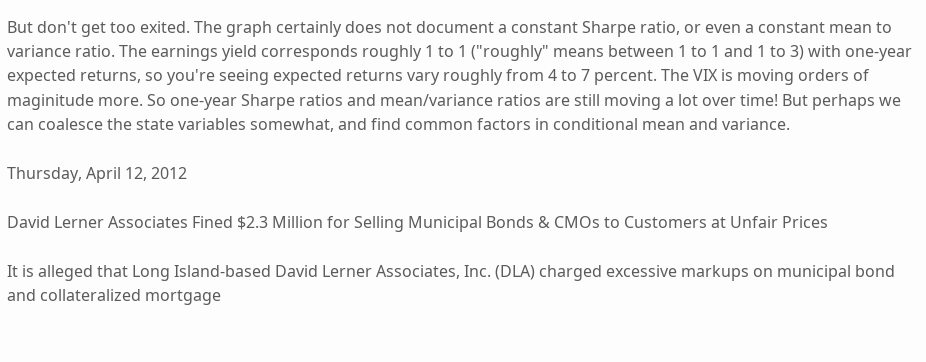But don't get too exited. The graph certainly does not document a constant Sharpe ratio, or even a constant mean to variance ratio. The earnings yield corresponds roughly 1 to 1 ("roughly" means between 1 to 1 and 1 to 3) with one-year expected returns, so you're seeing expected returns vary roughly from 4 to 7 percent. The VIX is moving orders of maginitude more. So one-year Sharpe ratios and mean/variance ratios are still moving a lot over time! But perhaps we can coalesce the state variables somewhat, and find common factors in conditional mean and variance.

Thursday, April 12, 2012

David Lerner Associates Fined $2.3 Million for Selling Municipal Bonds & CMOs to Customers at Unfair Prices

It is alleged that Long Island-based David Lerner Associates, Inc. (DLA) charged excessive markups on municipal bond and collateralized mortgage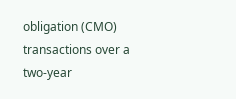obligation (CMO) transactions over a two-year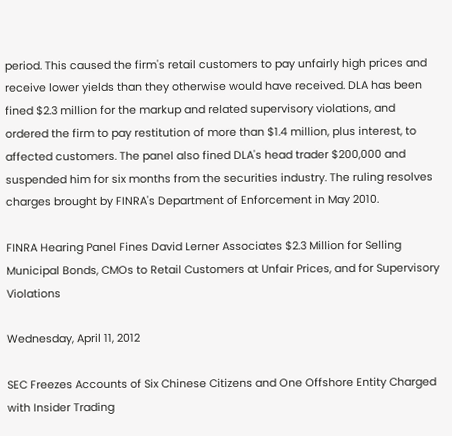period. This caused the firm's retail customers to pay unfairly high prices and receive lower yields than they otherwise would have received. DLA has been fined $2.3 million for the markup and related supervisory violations, and ordered the firm to pay restitution of more than $1.4 million, plus interest, to affected customers. The panel also fined DLA's head trader $200,000 and suspended him for six months from the securities industry. The ruling resolves charges brought by FINRA's Department of Enforcement in May 2010.

FINRA Hearing Panel Fines David Lerner Associates $2.3 Million for Selling Municipal Bonds, CMOs to Retail Customers at Unfair Prices, and for Supervisory Violations

Wednesday, April 11, 2012

SEC Freezes Accounts of Six Chinese Citizens and One Offshore Entity Charged with Insider Trading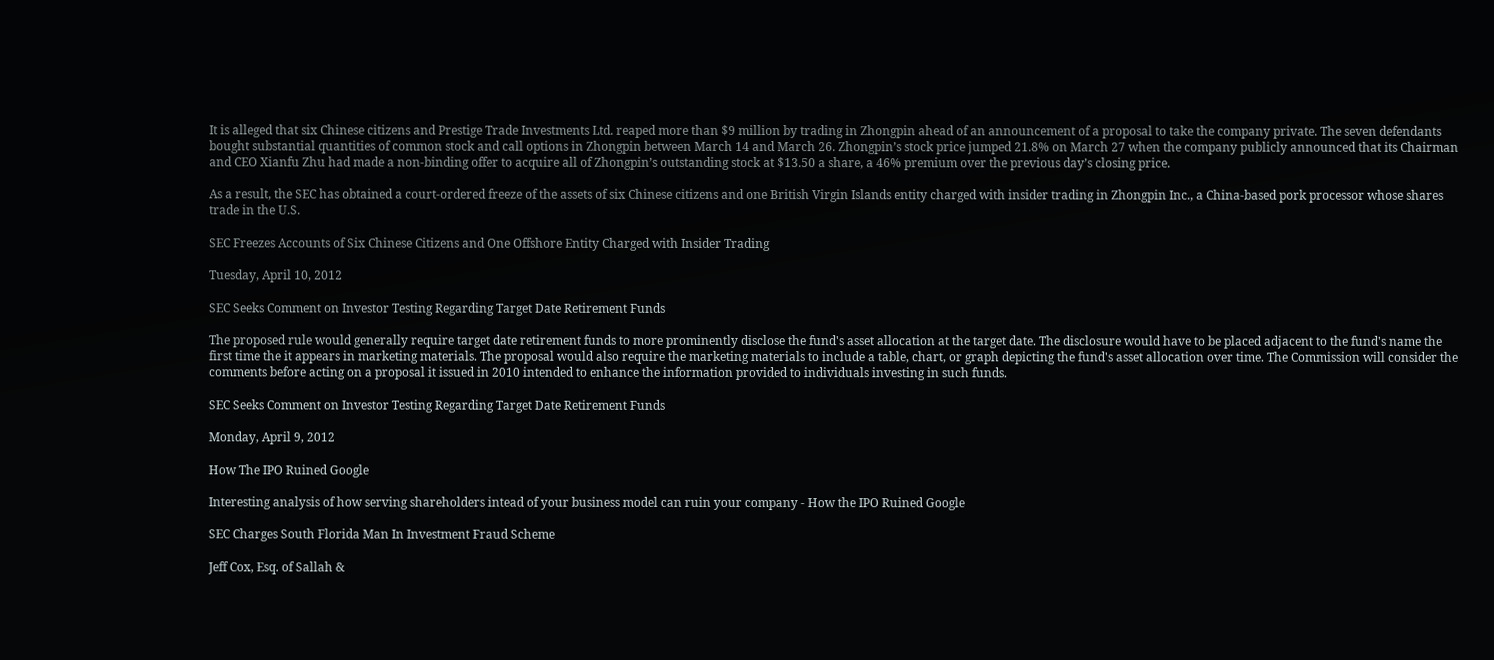It is alleged that six Chinese citizens and Prestige Trade Investments Ltd. reaped more than $9 million by trading in Zhongpin ahead of an announcement of a proposal to take the company private. The seven defendants bought substantial quantities of common stock and call options in Zhongpin between March 14 and March 26. Zhongpin’s stock price jumped 21.8% on March 27 when the company publicly announced that its Chairman and CEO Xianfu Zhu had made a non-binding offer to acquire all of Zhongpin’s outstanding stock at $13.50 a share, a 46% premium over the previous day’s closing price.

As a result, the SEC has obtained a court-ordered freeze of the assets of six Chinese citizens and one British Virgin Islands entity charged with insider trading in Zhongpin Inc., a China-based pork processor whose shares trade in the U.S.

SEC Freezes Accounts of Six Chinese Citizens and One Offshore Entity Charged with Insider Trading

Tuesday, April 10, 2012

SEC Seeks Comment on Investor Testing Regarding Target Date Retirement Funds

The proposed rule would generally require target date retirement funds to more prominently disclose the fund's asset allocation at the target date. The disclosure would have to be placed adjacent to the fund's name the first time the it appears in marketing materials. The proposal would also require the marketing materials to include a table, chart, or graph depicting the fund's asset allocation over time. The Commission will consider the comments before acting on a proposal it issued in 2010 intended to enhance the information provided to individuals investing in such funds.

SEC Seeks Comment on Investor Testing Regarding Target Date Retirement Funds

Monday, April 9, 2012

How The IPO Ruined Google

Interesting analysis of how serving shareholders intead of your business model can ruin your company - How the IPO Ruined Google

SEC Charges South Florida Man In Investment Fraud Scheme

Jeff Cox, Esq. of Sallah &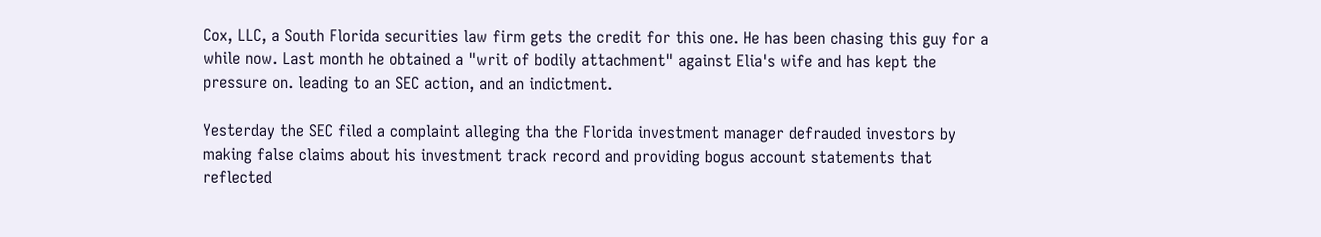Cox, LLC, a South Florida securities law firm gets the credit for this one. He has been chasing this guy for a while now. Last month he obtained a "writ of bodily attachment" against Elia's wife and has kept the pressure on. leading to an SEC action, and an indictment.

Yesterday the SEC filed a complaint alleging tha the Florida investment manager defrauded investors by making false claims about his investment track record and providing bogus account statements that reflected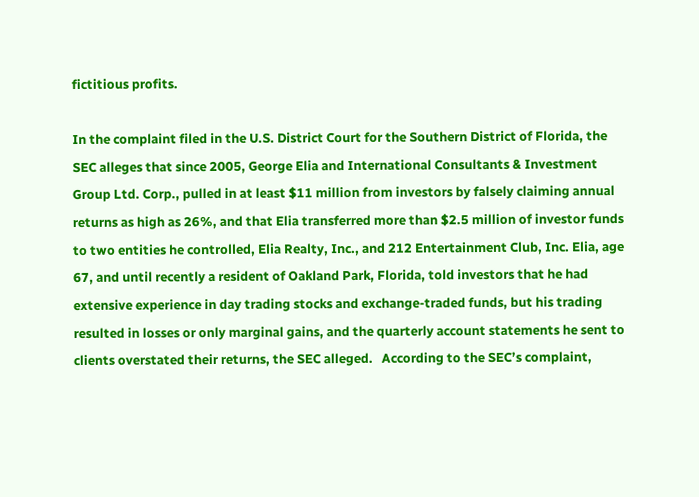fictitious profits.

In the complaint filed in the U.S. District Court for the Southern District of Florida, the SEC alleges that since 2005, George Elia and International Consultants & Investment Group Ltd. Corp., pulled in at least $11 million from investors by falsely claiming annual returns as high as 26%, and that Elia transferred more than $2.5 million of investor funds to two entities he controlled, Elia Realty, Inc., and 212 Entertainment Club, Inc. Elia, age 67, and until recently a resident of Oakland Park, Florida, told investors that he had extensive experience in day trading stocks and exchange-traded funds, but his trading resulted in losses or only marginal gains, and the quarterly account statements he sent to clients overstated their returns, the SEC alleged.   According to the SEC’s complaint,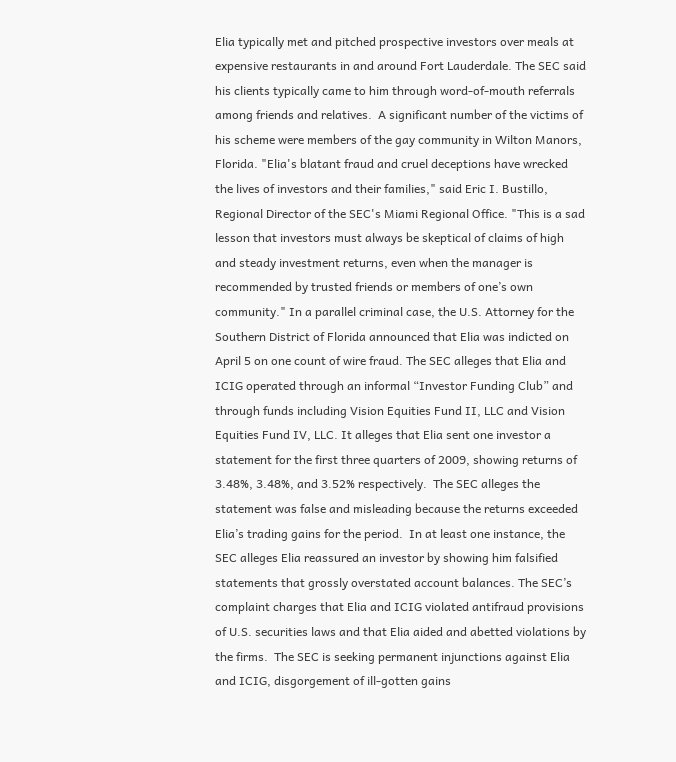Elia typically met and pitched prospective investors over meals at expensive restaurants in and around Fort Lauderdale. The SEC said his clients typically came to him through word-of-mouth referrals among friends and relatives.  A significant number of the victims of his scheme were members of the gay community in Wilton Manors, Florida. "Elia's blatant fraud and cruel deceptions have wrecked the lives of investors and their families," said Eric I. Bustillo, Regional Director of the SEC's Miami Regional Office. "This is a sad lesson that investors must always be skeptical of claims of high and steady investment returns, even when the manager is recommended by trusted friends or members of one’s own community." In a parallel criminal case, the U.S. Attorney for the Southern District of Florida announced that Elia was indicted on April 5 on one count of wire fraud. The SEC alleges that Elia and ICIG operated through an informal “Investor Funding Club” and through funds including Vision Equities Fund II, LLC and Vision Equities Fund IV, LLC. It alleges that Elia sent one investor a statement for the first three quarters of 2009, showing returns of 3.48%, 3.48%, and 3.52% respectively.  The SEC alleges the statement was false and misleading because the returns exceeded Elia’s trading gains for the period.  In at least one instance, the SEC alleges Elia reassured an investor by showing him falsified statements that grossly overstated account balances. The SEC’s complaint charges that Elia and ICIG violated antifraud provisions of U.S. securities laws and that Elia aided and abetted violations by the firms.  The SEC is seeking permanent injunctions against Elia and ICIG, disgorgement of ill-gotten gains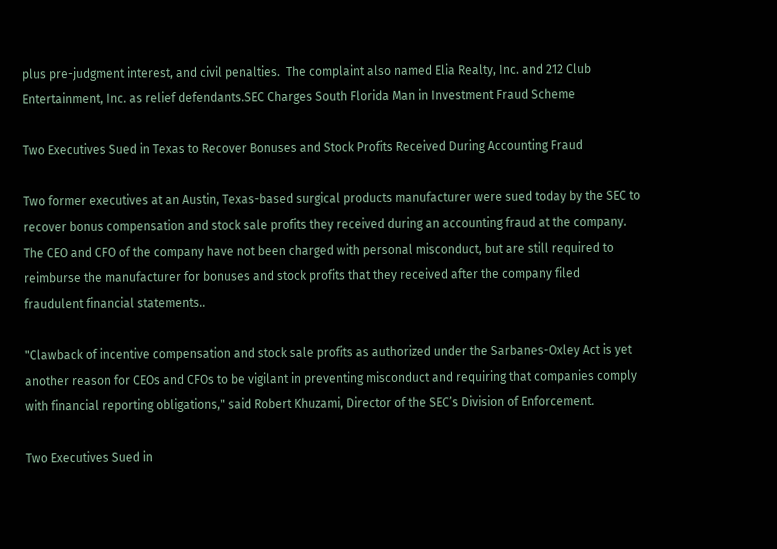plus pre-judgment interest, and civil penalties.  The complaint also named Elia Realty, Inc. and 212 Club Entertainment, Inc. as relief defendants.SEC Charges South Florida Man in Investment Fraud Scheme

Two Executives Sued in Texas to Recover Bonuses and Stock Profits Received During Accounting Fraud

Two former executives at an Austin, Texas-based surgical products manufacturer were sued today by the SEC to recover bonus compensation and stock sale profits they received during an accounting fraud at the company. The CEO and CFO of the company have not been charged with personal misconduct, but are still required to reimburse the manufacturer for bonuses and stock profits that they received after the company filed fraudulent financial statements..

"Clawback of incentive compensation and stock sale profits as authorized under the Sarbanes-Oxley Act is yet another reason for CEOs and CFOs to be vigilant in preventing misconduct and requiring that companies comply with financial reporting obligations," said Robert Khuzami, Director of the SEC’s Division of Enforcement.

Two Executives Sued in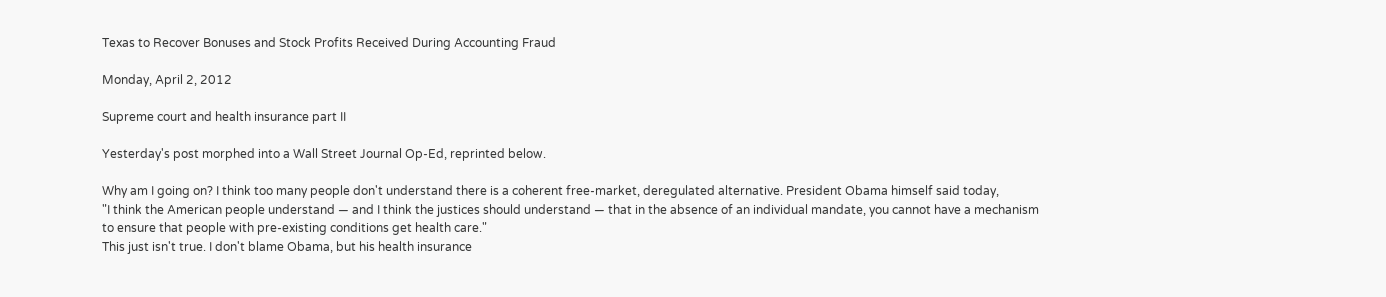Texas to Recover Bonuses and Stock Profits Received During Accounting Fraud

Monday, April 2, 2012

Supreme court and health insurance part II

Yesterday's post morphed into a Wall Street Journal Op-Ed, reprinted below.

Why am I going on? I think too many people don't understand there is a coherent free-market, deregulated alternative. President Obama himself said today,
"I think the American people understand — and I think the justices should understand — that in the absence of an individual mandate, you cannot have a mechanism to ensure that people with pre-existing conditions get health care."
This just isn't true. I don't blame Obama, but his health insurance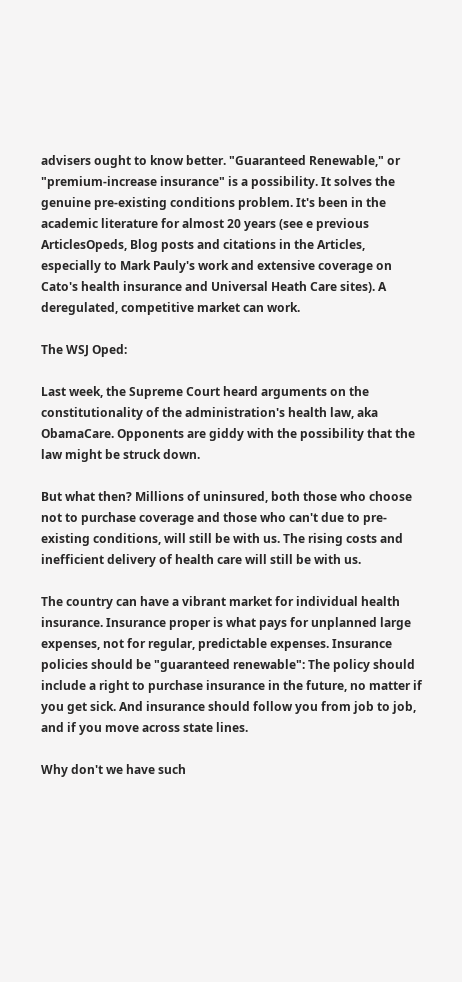advisers ought to know better. "Guaranteed Renewable," or "premium-increase insurance" is a possibility. It solves the genuine pre-existing conditions problem. It's been in the academic literature for almost 20 years (see e previous  ArticlesOpeds, Blog posts and citations in the Articles, especially to Mark Pauly's work and extensive coverage on Cato's health insurance and Universal Heath Care sites). A deregulated, competitive market can work.

The WSJ Oped:

Last week, the Supreme Court heard arguments on the constitutionality of the administration's health law, aka ObamaCare. Opponents are giddy with the possibility that the law might be struck down.

But what then? Millions of uninsured, both those who choose not to purchase coverage and those who can't due to pre-existing conditions, will still be with us. The rising costs and inefficient delivery of health care will still be with us.

The country can have a vibrant market for individual health insurance. Insurance proper is what pays for unplanned large expenses, not for regular, predictable expenses. Insurance policies should be "guaranteed renewable": The policy should include a right to purchase insurance in the future, no matter if you get sick. And insurance should follow you from job to job, and if you move across state lines.

Why don't we have such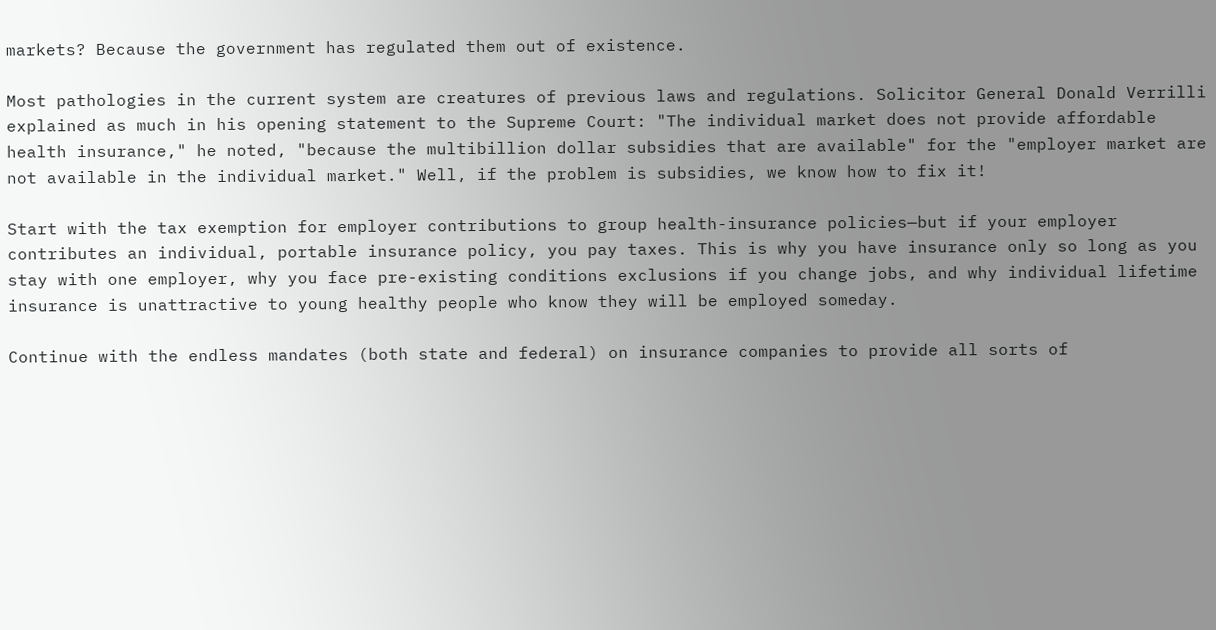markets? Because the government has regulated them out of existence.

Most pathologies in the current system are creatures of previous laws and regulations. Solicitor General Donald Verrilli explained as much in his opening statement to the Supreme Court: "The individual market does not provide affordable health insurance," he noted, "because the multibillion dollar subsidies that are available" for the "employer market are not available in the individual market." Well, if the problem is subsidies, we know how to fix it!

Start with the tax exemption for employer contributions to group health-insurance policies—but if your employer contributes an individual, portable insurance policy, you pay taxes. This is why you have insurance only so long as you stay with one employer, why you face pre-existing conditions exclusions if you change jobs, and why individual lifetime insurance is unattractive to young healthy people who know they will be employed someday.

Continue with the endless mandates (both state and federal) on insurance companies to provide all sorts of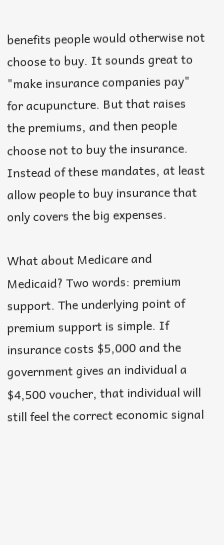benefits people would otherwise not choose to buy. It sounds great to "make insurance companies pay" for acupuncture. But that raises the premiums, and then people choose not to buy the insurance. Instead of these mandates, at least allow people to buy insurance that only covers the big expenses.

What about Medicare and Medicaid? Two words: premium support. The underlying point of premium support is simple. If insurance costs $5,000 and the government gives an individual a $4,500 voucher, that individual will still feel the correct economic signal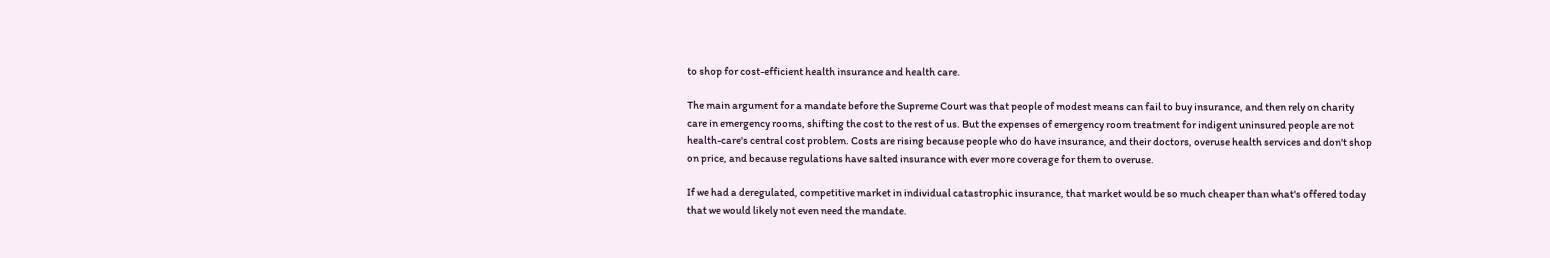to shop for cost-efficient health insurance and health care.

The main argument for a mandate before the Supreme Court was that people of modest means can fail to buy insurance, and then rely on charity care in emergency rooms, shifting the cost to the rest of us. But the expenses of emergency room treatment for indigent uninsured people are not health-care's central cost problem. Costs are rising because people who do have insurance, and their doctors, overuse health services and don't shop on price, and because regulations have salted insurance with ever more coverage for them to overuse.

If we had a deregulated, competitive market in individual catastrophic insurance, that market would be so much cheaper than what's offered today that we would likely not even need the mandate.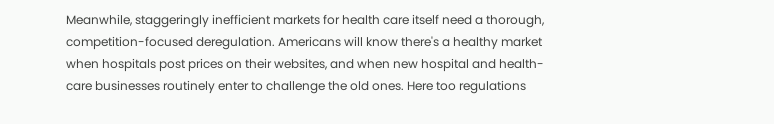Meanwhile, staggeringly inefficient markets for health care itself need a thorough, competition-focused deregulation. Americans will know there's a healthy market when hospitals post prices on their websites, and when new hospital and health-care businesses routinely enter to challenge the old ones. Here too regulations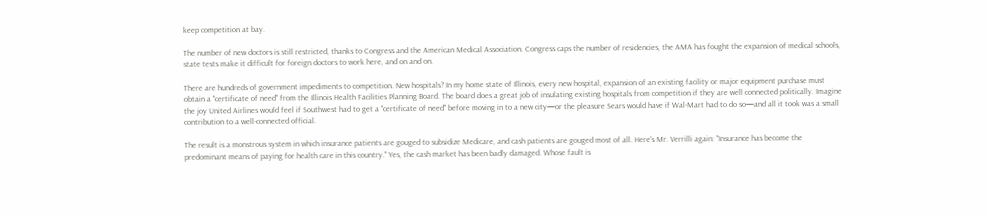keep competition at bay.

The number of new doctors is still restricted, thanks to Congress and the American Medical Association. Congress caps the number of residencies, the AMA has fought the expansion of medical schools, state tests make it difficult for foreign doctors to work here, and on and on.

There are hundreds of government impediments to competition. New hospitals? In my home state of Illinois, every new hospital, expansion of an existing facility or major equipment purchase must obtain a "certificate of need" from the Illinois Health Facilities Planning Board. The board does a great job of insulating existing hospitals from competition if they are well connected politically. Imagine the joy United Airlines would feel if Southwest had to get a "certificate of need" before moving in to a new city—or the pleasure Sears would have if Wal-Mart had to do so—and all it took was a small contribution to a well-connected official.

The result is a monstrous system in which insurance patients are gouged to subsidize Medicare, and cash patients are gouged most of all. Here's Mr. Verrilli again: "Insurance has become the predominant means of paying for health care in this country." Yes, the cash market has been badly damaged. Whose fault is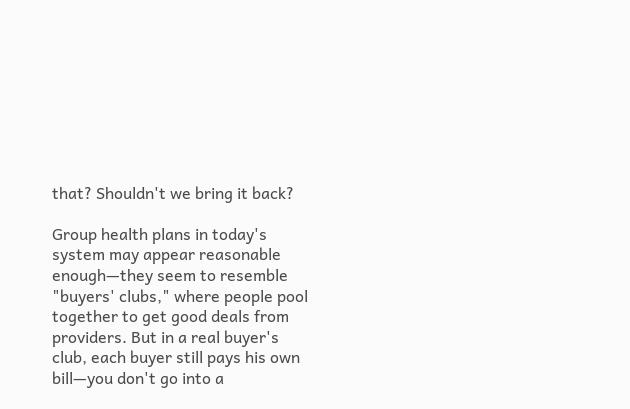that? Shouldn't we bring it back?

Group health plans in today's system may appear reasonable enough—they seem to resemble "buyers' clubs," where people pool together to get good deals from providers. But in a real buyer's club, each buyer still pays his own bill—you don't go into a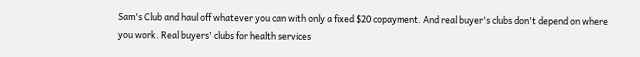Sam's Club and haul off whatever you can with only a fixed $20 copayment. And real buyer's clubs don't depend on where you work. Real buyers' clubs for health services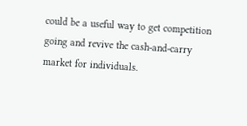could be a useful way to get competition going and revive the cash-and-carry market for individuals.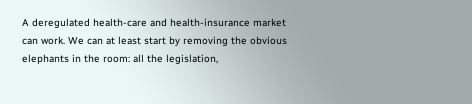A deregulated health-care and health-insurance market can work. We can at least start by removing the obvious elephants in the room: all the legislation,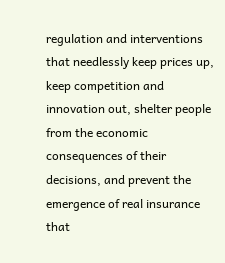regulation and interventions that needlessly keep prices up, keep competition and innovation out, shelter people from the economic consequences of their decisions, and prevent the emergence of real insurance that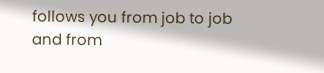follows you from job to job and from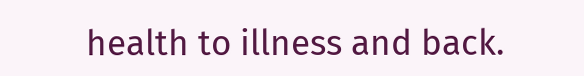health to illness and back.